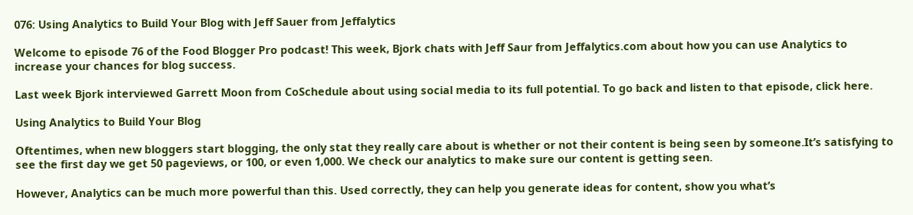076: Using Analytics to Build Your Blog with Jeff Sauer from Jeffalytics

Welcome to episode 76 of the Food Blogger Pro podcast! This week, Bjork chats with Jeff Saur from Jeffalytics.com about how you can use Analytics to increase your chances for blog success.

Last week Bjork interviewed Garrett Moon from CoSchedule about using social media to its full potential. To go back and listen to that episode, click here.

Using Analytics to Build Your Blog

Oftentimes, when new bloggers start blogging, the only stat they really care about is whether or not their content is being seen by someone.It’s satisfying to see the first day we get 50 pageviews, or 100, or even 1,000. We check our analytics to make sure our content is getting seen.

However, Analytics can be much more powerful than this. Used correctly, they can help you generate ideas for content, show you what’s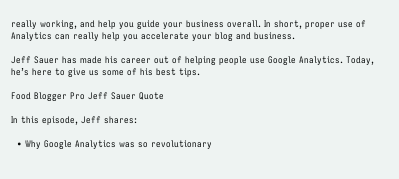really working, and help you guide your business overall. In short, proper use of Analytics can really help you accelerate your blog and business.

Jeff Sauer has made his career out of helping people use Google Analytics. Today, he’s here to give us some of his best tips.

Food Blogger Pro Jeff Sauer Quote

In this episode, Jeff shares:

  • Why Google Analytics was so revolutionary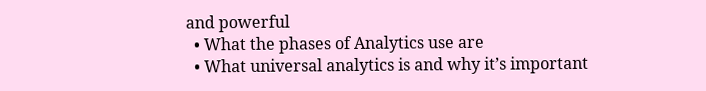and powerful
  • What the phases of Analytics use are
  • What universal analytics is and why it’s important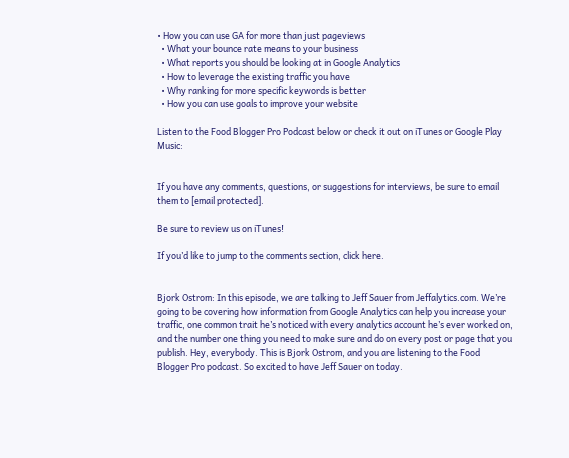• How you can use GA for more than just pageviews
  • What your bounce rate means to your business
  • What reports you should be looking at in Google Analytics
  • How to leverage the existing traffic you have
  • Why ranking for more specific keywords is better
  • How you can use goals to improve your website

Listen to the Food Blogger Pro Podcast below or check it out on iTunes or Google Play Music:


If you have any comments, questions, or suggestions for interviews, be sure to email them to [email protected].

Be sure to review us on iTunes!

If you’d like to jump to the comments section, click here.


Bjork Ostrom: In this episode, we are talking to Jeff Sauer from Jeffalytics.com. We’re going to be covering how information from Google Analytics can help you increase your traffic, one common trait he’s noticed with every analytics account he’s ever worked on, and the number one thing you need to make sure and do on every post or page that you publish. Hey, everybody. This is Bjork Ostrom, and you are listening to the Food Blogger Pro podcast. So excited to have Jeff Sauer on today.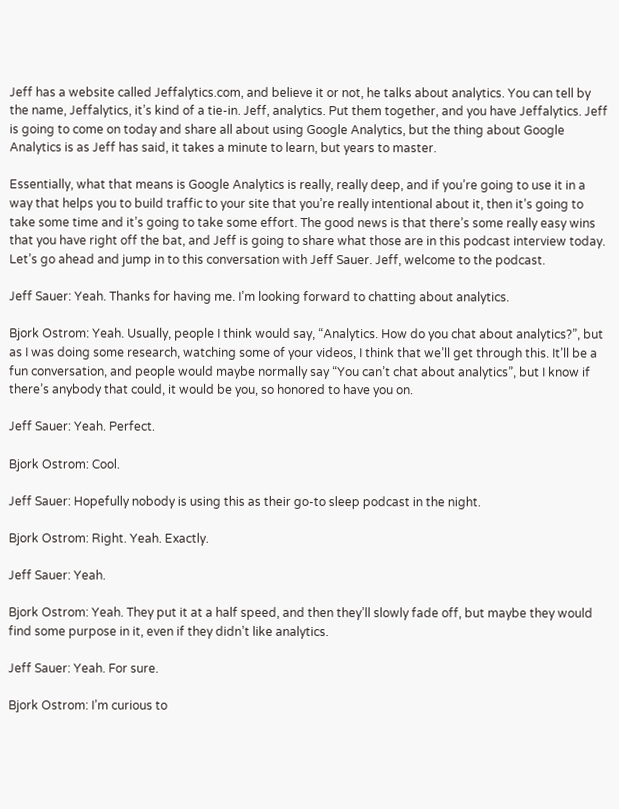Jeff has a website called Jeffalytics.com, and believe it or not, he talks about analytics. You can tell by the name, Jeffalytics, it’s kind of a tie-in. Jeff, analytics. Put them together, and you have Jeffalytics. Jeff is going to come on today and share all about using Google Analytics, but the thing about Google Analytics is as Jeff has said, it takes a minute to learn, but years to master.

Essentially, what that means is Google Analytics is really, really deep, and if you’re going to use it in a way that helps you to build traffic to your site that you’re really intentional about it, then it’s going to take some time and it’s going to take some effort. The good news is that there’s some really easy wins that you have right off the bat, and Jeff is going to share what those are in this podcast interview today. Let’s go ahead and jump in to this conversation with Jeff Sauer. Jeff, welcome to the podcast.

Jeff Sauer: Yeah. Thanks for having me. I’m looking forward to chatting about analytics.

Bjork Ostrom: Yeah. Usually, people I think would say, “Analytics. How do you chat about analytics?”, but as I was doing some research, watching some of your videos, I think that we’ll get through this. It’ll be a fun conversation, and people would maybe normally say “You can’t chat about analytics”, but I know if there’s anybody that could, it would be you, so honored to have you on.

Jeff Sauer: Yeah. Perfect.

Bjork Ostrom: Cool.

Jeff Sauer: Hopefully nobody is using this as their go-to sleep podcast in the night.

Bjork Ostrom: Right. Yeah. Exactly.

Jeff Sauer: Yeah.

Bjork Ostrom: Yeah. They put it at a half speed, and then they’ll slowly fade off, but maybe they would find some purpose in it, even if they didn’t like analytics.

Jeff Sauer: Yeah. For sure.

Bjork Ostrom: I’m curious to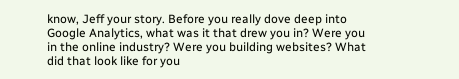know, Jeff your story. Before you really dove deep into Google Analytics, what was it that drew you in? Were you in the online industry? Were you building websites? What did that look like for you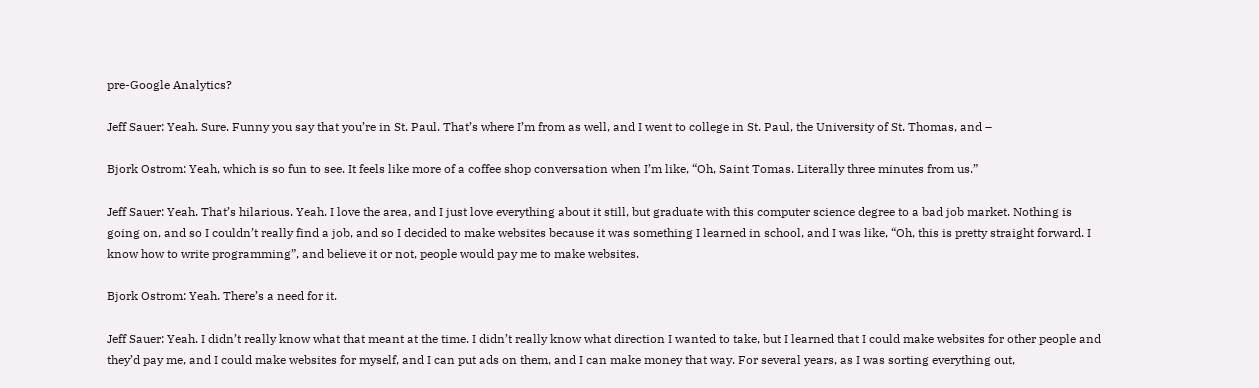pre-Google Analytics?

Jeff Sauer: Yeah. Sure. Funny you say that you’re in St. Paul. That’s where I’m from as well, and I went to college in St. Paul, the University of St. Thomas, and –

Bjork Ostrom: Yeah, which is so fun to see. It feels like more of a coffee shop conversation when I’m like, “Oh, Saint Tomas. Literally three minutes from us.”

Jeff Sauer: Yeah. That’s hilarious. Yeah. I love the area, and I just love everything about it still, but graduate with this computer science degree to a bad job market. Nothing is going on, and so I couldn’t really find a job, and so I decided to make websites because it was something I learned in school, and I was like, “Oh, this is pretty straight forward. I know how to write programming”, and believe it or not, people would pay me to make websites.

Bjork Ostrom: Yeah. There’s a need for it.

Jeff Sauer: Yeah. I didn’t really know what that meant at the time. I didn’t really know what direction I wanted to take, but I learned that I could make websites for other people and they’d pay me, and I could make websites for myself, and I can put ads on them, and I can make money that way. For several years, as I was sorting everything out,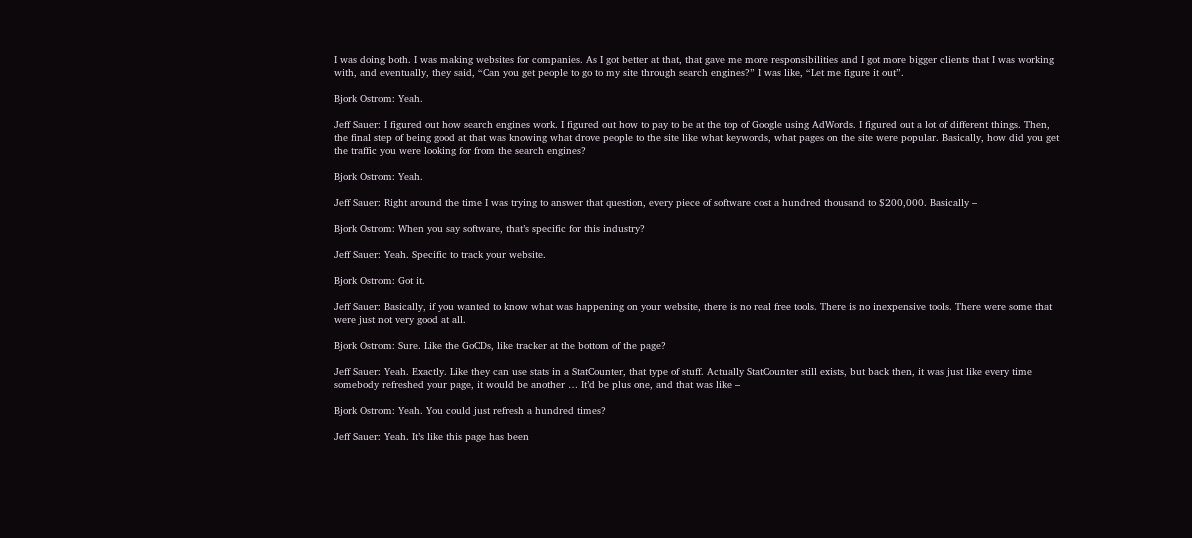I was doing both. I was making websites for companies. As I got better at that, that gave me more responsibilities and I got more bigger clients that I was working with, and eventually, they said, “Can you get people to go to my site through search engines?” I was like, “Let me figure it out”.

Bjork Ostrom: Yeah.

Jeff Sauer: I figured out how search engines work. I figured out how to pay to be at the top of Google using AdWords. I figured out a lot of different things. Then, the final step of being good at that was knowing what drove people to the site like what keywords, what pages on the site were popular. Basically, how did you get the traffic you were looking for from the search engines?

Bjork Ostrom: Yeah.

Jeff Sauer: Right around the time I was trying to answer that question, every piece of software cost a hundred thousand to $200,000. Basically –

Bjork Ostrom: When you say software, that’s specific for this industry?

Jeff Sauer: Yeah. Specific to track your website.

Bjork Ostrom: Got it.

Jeff Sauer: Basically, if you wanted to know what was happening on your website, there is no real free tools. There is no inexpensive tools. There were some that were just not very good at all.

Bjork Ostrom: Sure. Like the GoCDs, like tracker at the bottom of the page?

Jeff Sauer: Yeah. Exactly. Like they can use stats in a StatCounter, that type of stuff. Actually StatCounter still exists, but back then, it was just like every time somebody refreshed your page, it would be another … It’d be plus one, and that was like –

Bjork Ostrom: Yeah. You could just refresh a hundred times?

Jeff Sauer: Yeah. It’s like this page has been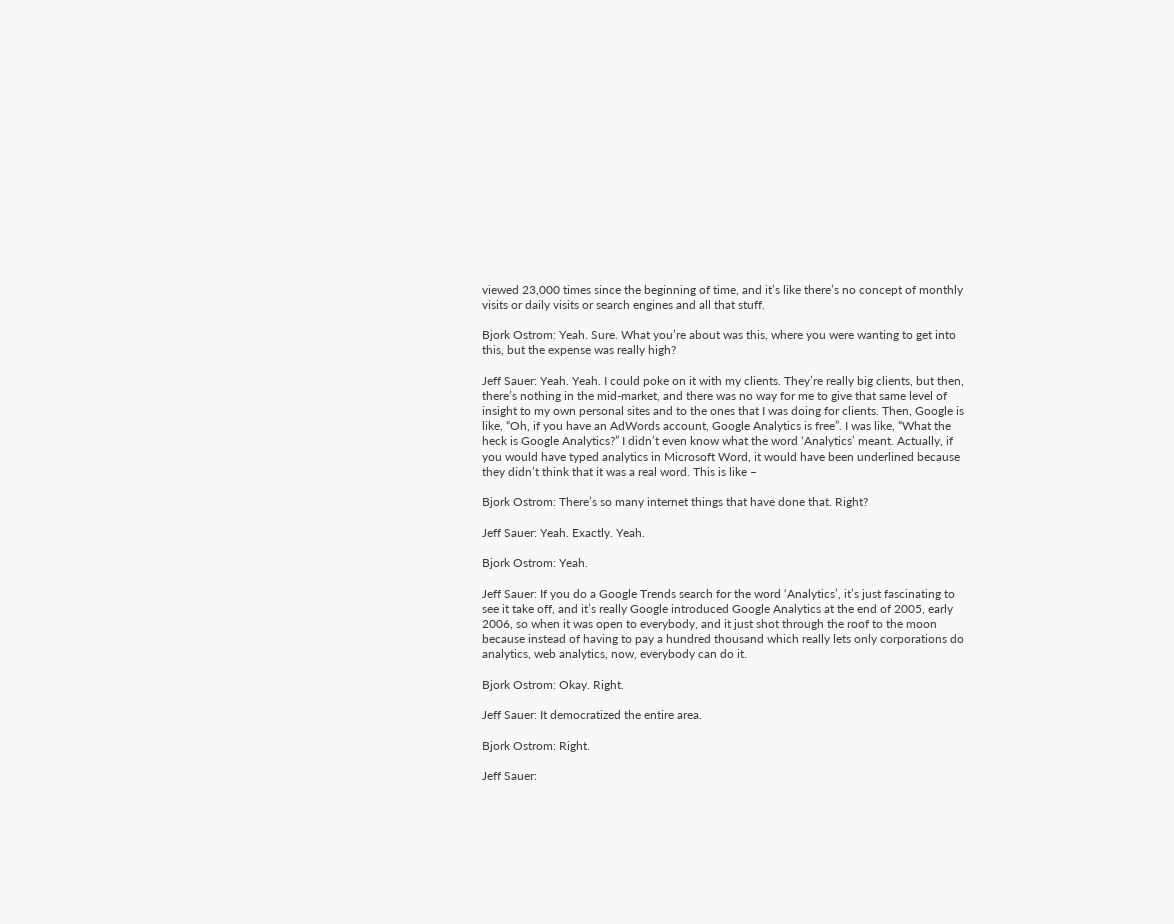viewed 23,000 times since the beginning of time, and it’s like there’s no concept of monthly visits or daily visits or search engines and all that stuff.

Bjork Ostrom: Yeah. Sure. What you’re about was this, where you were wanting to get into this, but the expense was really high?

Jeff Sauer: Yeah. Yeah. I could poke on it with my clients. They’re really big clients, but then, there’s nothing in the mid-market, and there was no way for me to give that same level of insight to my own personal sites and to the ones that I was doing for clients. Then, Google is like, “Oh, if you have an AdWords account, Google Analytics is free”. I was like, “What the heck is Google Analytics?” I didn’t even know what the word ‘Analytics’ meant. Actually, if you would have typed analytics in Microsoft Word, it would have been underlined because they didn’t think that it was a real word. This is like –

Bjork Ostrom: There’s so many internet things that have done that. Right?

Jeff Sauer: Yeah. Exactly. Yeah.

Bjork Ostrom: Yeah.

Jeff Sauer: If you do a Google Trends search for the word ‘Analytics’, it’s just fascinating to see it take off, and it’s really Google introduced Google Analytics at the end of 2005, early 2006, so when it was open to everybody, and it just shot through the roof to the moon because instead of having to pay a hundred thousand which really lets only corporations do analytics, web analytics, now, everybody can do it.

Bjork Ostrom: Okay. Right.

Jeff Sauer: It democratized the entire area.

Bjork Ostrom: Right.

Jeff Sauer: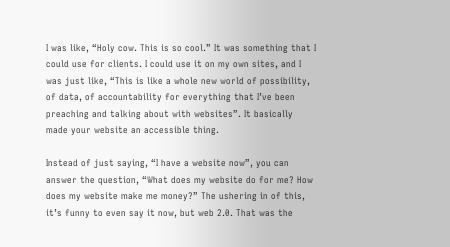I was like, “Holy cow. This is so cool.” It was something that I could use for clients. I could use it on my own sites, and I was just like, “This is like a whole new world of possibility, of data, of accountability for everything that I’ve been preaching and talking about with websites”. It basically made your website an accessible thing.

Instead of just saying, “I have a website now”, you can answer the question, “What does my website do for me? How does my website make me money?” The ushering in of this, it’s funny to even say it now, but web 2.0. That was the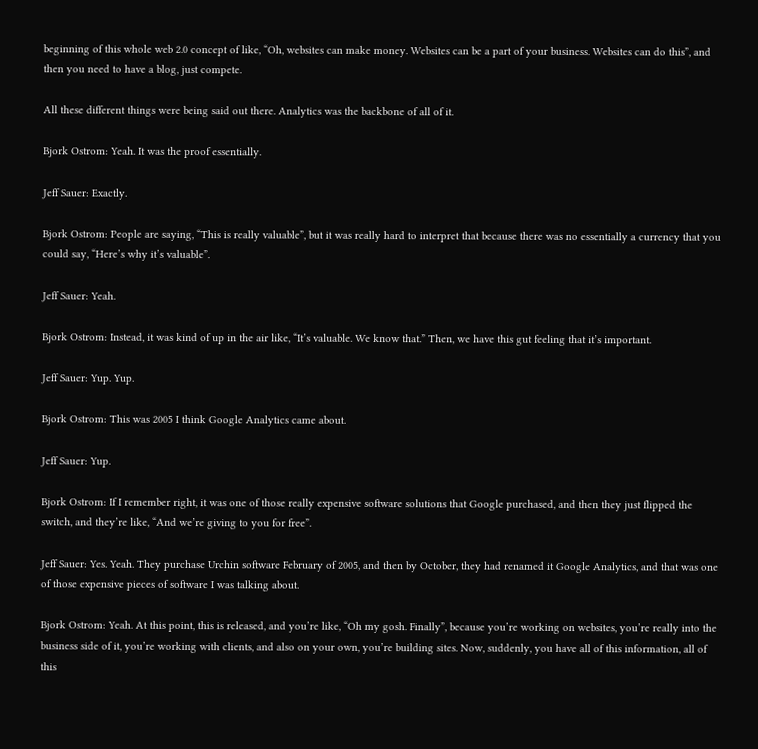beginning of this whole web 2.0 concept of like, “Oh, websites can make money. Websites can be a part of your business. Websites can do this”, and then you need to have a blog, just compete.

All these different things were being said out there. Analytics was the backbone of all of it.

Bjork Ostrom: Yeah. It was the proof essentially.

Jeff Sauer: Exactly.

Bjork Ostrom: People are saying, “This is really valuable”, but it was really hard to interpret that because there was no essentially a currency that you could say, “Here’s why it’s valuable”.

Jeff Sauer: Yeah.

Bjork Ostrom: Instead, it was kind of up in the air like, “It’s valuable. We know that.” Then, we have this gut feeling that it’s important.

Jeff Sauer: Yup. Yup.

Bjork Ostrom: This was 2005 I think Google Analytics came about.

Jeff Sauer: Yup.

Bjork Ostrom: If I remember right, it was one of those really expensive software solutions that Google purchased, and then they just flipped the switch, and they’re like, “And we’re giving to you for free”.

Jeff Sauer: Yes. Yeah. They purchase Urchin software February of 2005, and then by October, they had renamed it Google Analytics, and that was one of those expensive pieces of software I was talking about.

Bjork Ostrom: Yeah. At this point, this is released, and you’re like, “Oh my gosh. Finally”, because you’re working on websites, you’re really into the business side of it, you’re working with clients, and also on your own, you’re building sites. Now, suddenly, you have all of this information, all of this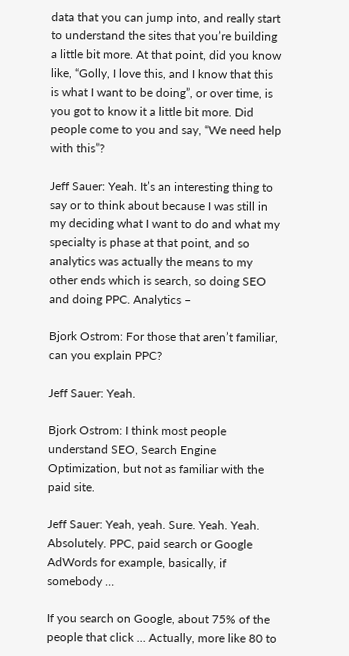data that you can jump into, and really start to understand the sites that you’re building a little bit more. At that point, did you know like, “Golly, I love this, and I know that this is what I want to be doing”, or over time, is you got to know it a little bit more. Did people come to you and say, “We need help with this”?

Jeff Sauer: Yeah. It’s an interesting thing to say or to think about because I was still in my deciding what I want to do and what my specialty is phase at that point, and so analytics was actually the means to my other ends which is search, so doing SEO and doing PPC. Analytics –

Bjork Ostrom: For those that aren’t familiar, can you explain PPC?

Jeff Sauer: Yeah.

Bjork Ostrom: I think most people understand SEO, Search Engine Optimization, but not as familiar with the paid site.

Jeff Sauer: Yeah, yeah. Sure. Yeah. Yeah. Absolutely. PPC, paid search or Google AdWords for example, basically, if somebody …

If you search on Google, about 75% of the people that click … Actually, more like 80 to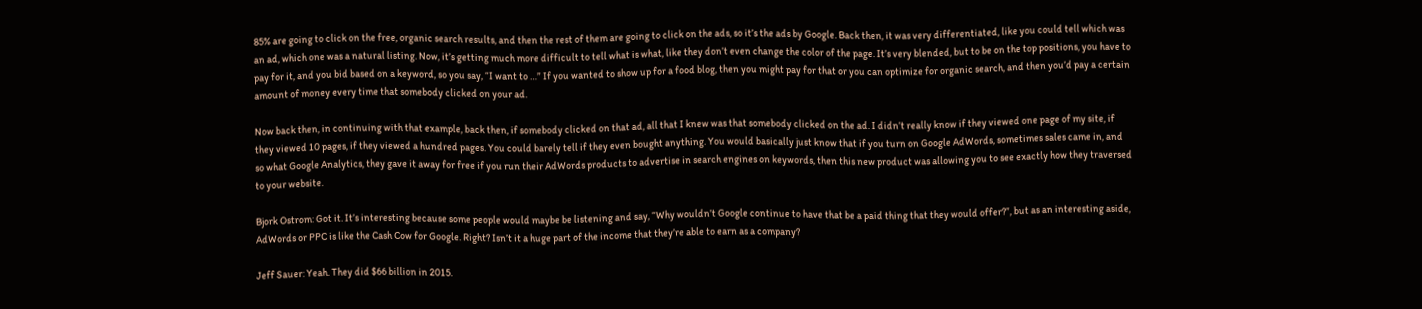85% are going to click on the free, organic search results, and then the rest of them are going to click on the ads, so it’s the ads by Google. Back then, it was very differentiated, like you could tell which was an ad, which one was a natural listing. Now, it’s getting much more difficult to tell what is what, like they don’t even change the color of the page. It’s very blended, but to be on the top positions, you have to pay for it, and you bid based on a keyword, so you say, “I want to …” If you wanted to show up for a food blog, then you might pay for that or you can optimize for organic search, and then you’d pay a certain amount of money every time that somebody clicked on your ad.

Now back then, in continuing with that example, back then, if somebody clicked on that ad, all that I knew was that somebody clicked on the ad. I didn’t really know if they viewed one page of my site, if they viewed 10 pages, if they viewed a hundred pages. You could barely tell if they even bought anything. You would basically just know that if you turn on Google AdWords, sometimes sales came in, and so what Google Analytics, they gave it away for free if you run their AdWords products to advertise in search engines on keywords, then this new product was allowing you to see exactly how they traversed to your website.

Bjork Ostrom: Got it. It’s interesting because some people would maybe be listening and say, “Why wouldn’t Google continue to have that be a paid thing that they would offer?”, but as an interesting aside, AdWords or PPC is like the Cash Cow for Google. Right? Isn’t it a huge part of the income that they’re able to earn as a company?

Jeff Sauer: Yeah. They did $66 billion in 2015.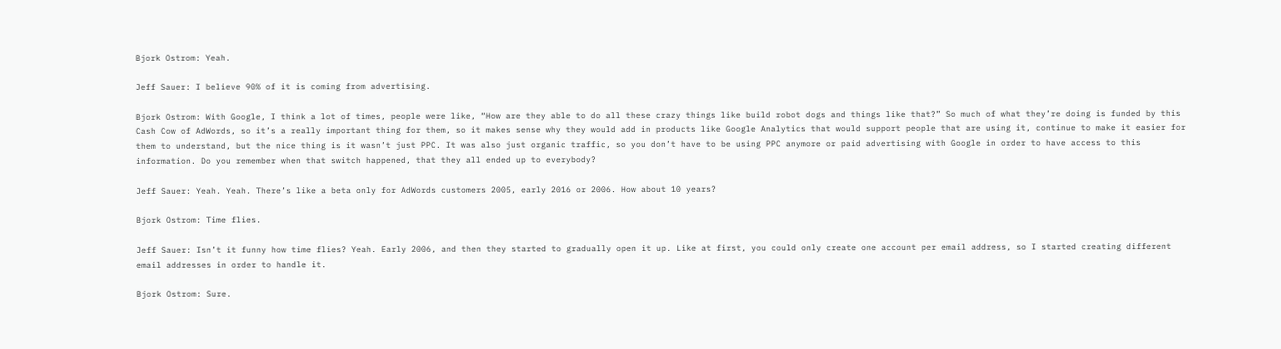Bjork Ostrom: Yeah.

Jeff Sauer: I believe 90% of it is coming from advertising.

Bjork Ostrom: With Google, I think a lot of times, people were like, “How are they able to do all these crazy things like build robot dogs and things like that?” So much of what they’re doing is funded by this Cash Cow of AdWords, so it’s a really important thing for them, so it makes sense why they would add in products like Google Analytics that would support people that are using it, continue to make it easier for them to understand, but the nice thing is it wasn’t just PPC. It was also just organic traffic, so you don’t have to be using PPC anymore or paid advertising with Google in order to have access to this information. Do you remember when that switch happened, that they all ended up to everybody?

Jeff Sauer: Yeah. Yeah. There’s like a beta only for AdWords customers 2005, early 2016 or 2006. How about 10 years?

Bjork Ostrom: Time flies.

Jeff Sauer: Isn’t it funny how time flies? Yeah. Early 2006, and then they started to gradually open it up. Like at first, you could only create one account per email address, so I started creating different email addresses in order to handle it.

Bjork Ostrom: Sure.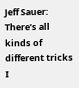Jeff Sauer: There’s all kinds of different tricks I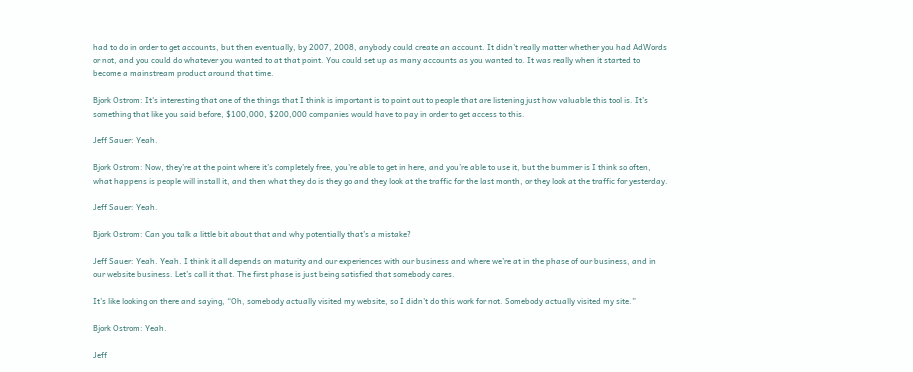had to do in order to get accounts, but then eventually, by 2007, 2008, anybody could create an account. It didn’t really matter whether you had AdWords or not, and you could do whatever you wanted to at that point. You could set up as many accounts as you wanted to. It was really when it started to become a mainstream product around that time.

Bjork Ostrom: It’s interesting that one of the things that I think is important is to point out to people that are listening just how valuable this tool is. It’s something that like you said before, $100,000, $200,000 companies would have to pay in order to get access to this.

Jeff Sauer: Yeah.

Bjork Ostrom: Now, they’re at the point where it’s completely free, you’re able to get in here, and you’re able to use it, but the bummer is I think so often, what happens is people will install it, and then what they do is they go and they look at the traffic for the last month, or they look at the traffic for yesterday.

Jeff Sauer: Yeah.

Bjork Ostrom: Can you talk a little bit about that and why potentially that’s a mistake?

Jeff Sauer: Yeah. Yeah. I think it all depends on maturity and our experiences with our business and where we’re at in the phase of our business, and in our website business. Let’s call it that. The first phase is just being satisfied that somebody cares.

It’s like looking on there and saying, “Oh, somebody actually visited my website, so I didn’t do this work for not. Somebody actually visited my site.”

Bjork Ostrom: Yeah.

Jeff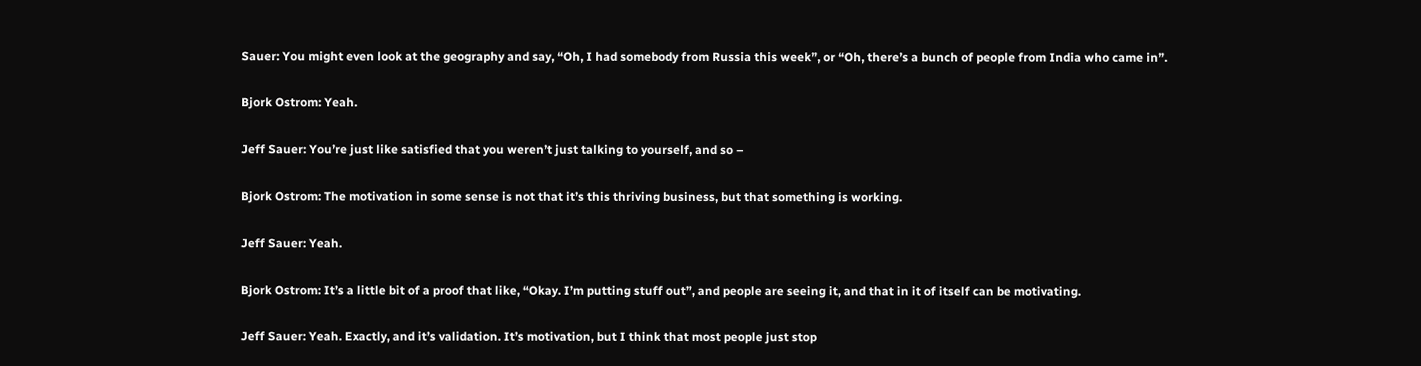Sauer: You might even look at the geography and say, “Oh, I had somebody from Russia this week”, or “Oh, there’s a bunch of people from India who came in”.

Bjork Ostrom: Yeah.

Jeff Sauer: You’re just like satisfied that you weren’t just talking to yourself, and so –

Bjork Ostrom: The motivation in some sense is not that it’s this thriving business, but that something is working.

Jeff Sauer: Yeah.

Bjork Ostrom: It’s a little bit of a proof that like, “Okay. I’m putting stuff out”, and people are seeing it, and that in it of itself can be motivating.

Jeff Sauer: Yeah. Exactly, and it’s validation. It’s motivation, but I think that most people just stop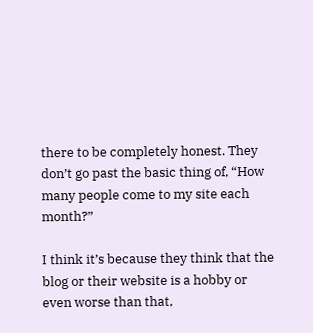there to be completely honest. They don’t go past the basic thing of, “How many people come to my site each month?”

I think it’s because they think that the blog or their website is a hobby or even worse than that,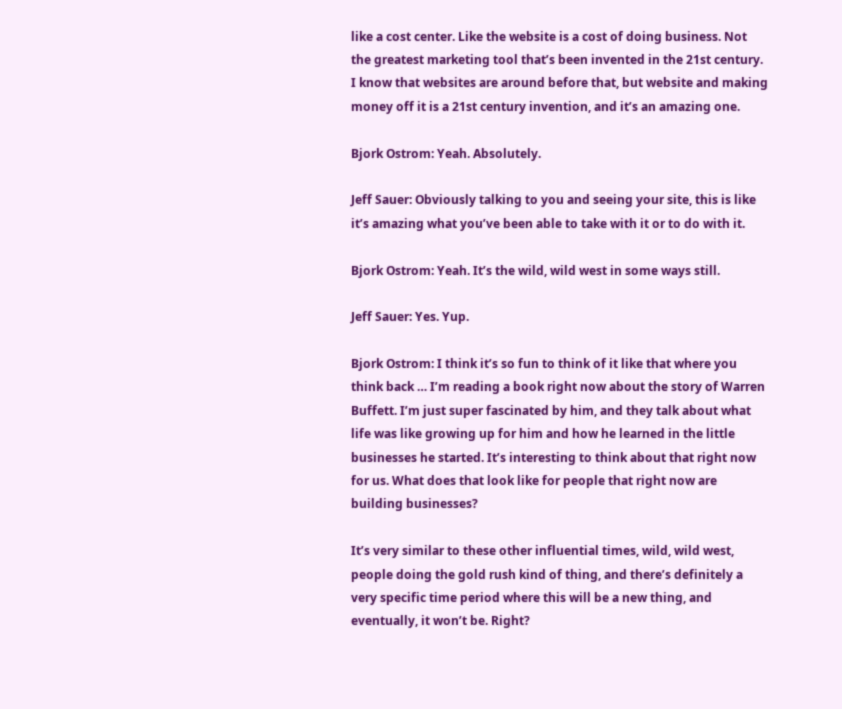like a cost center. Like the website is a cost of doing business. Not the greatest marketing tool that’s been invented in the 21st century. I know that websites are around before that, but website and making money off it is a 21st century invention, and it’s an amazing one.

Bjork Ostrom: Yeah. Absolutely.

Jeff Sauer: Obviously talking to you and seeing your site, this is like it’s amazing what you’ve been able to take with it or to do with it.

Bjork Ostrom: Yeah. It’s the wild, wild west in some ways still.

Jeff Sauer: Yes. Yup.

Bjork Ostrom: I think it’s so fun to think of it like that where you think back … I’m reading a book right now about the story of Warren Buffett. I’m just super fascinated by him, and they talk about what life was like growing up for him and how he learned in the little businesses he started. It’s interesting to think about that right now for us. What does that look like for people that right now are building businesses?

It’s very similar to these other influential times, wild, wild west, people doing the gold rush kind of thing, and there’s definitely a very specific time period where this will be a new thing, and eventually, it won’t be. Right?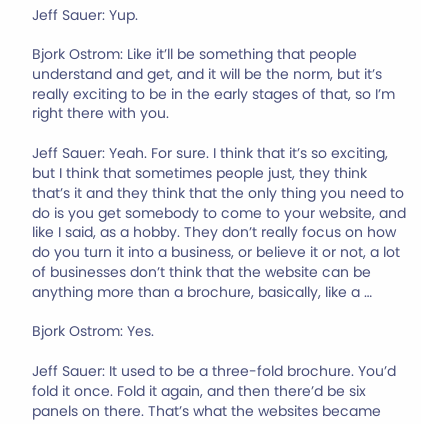Jeff Sauer: Yup.

Bjork Ostrom: Like it’ll be something that people understand and get, and it will be the norm, but it’s really exciting to be in the early stages of that, so I’m right there with you.

Jeff Sauer: Yeah. For sure. I think that it’s so exciting, but I think that sometimes people just, they think that’s it and they think that the only thing you need to do is you get somebody to come to your website, and like I said, as a hobby. They don’t really focus on how do you turn it into a business, or believe it or not, a lot of businesses don’t think that the website can be anything more than a brochure, basically, like a …

Bjork Ostrom: Yes.

Jeff Sauer: It used to be a three-fold brochure. You’d fold it once. Fold it again, and then there’d be six panels on there. That’s what the websites became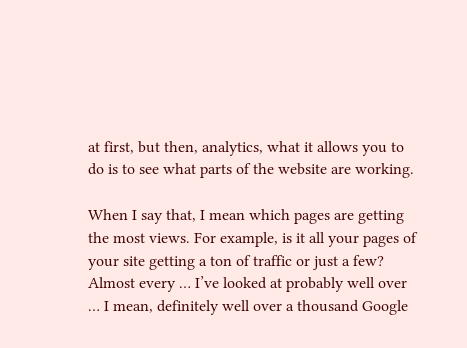at first, but then, analytics, what it allows you to do is to see what parts of the website are working.

When I say that, I mean which pages are getting the most views. For example, is it all your pages of your site getting a ton of traffic or just a few? Almost every … I’ve looked at probably well over … I mean, definitely well over a thousand Google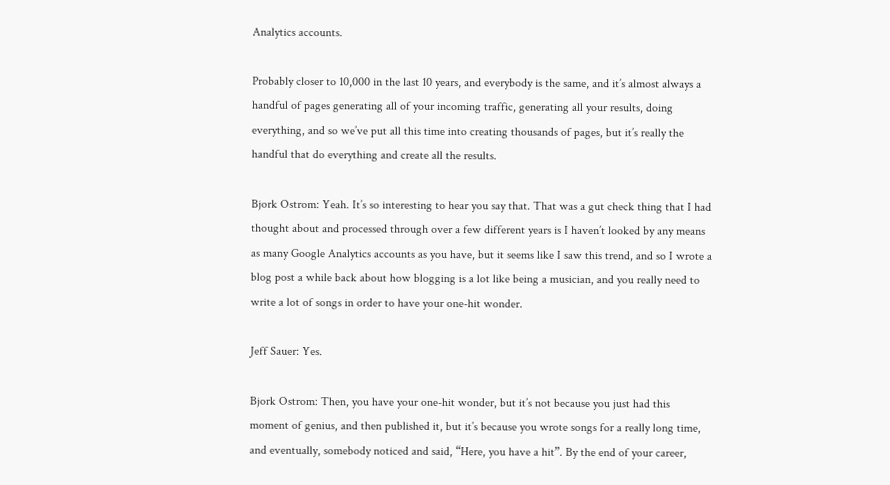Analytics accounts.

Probably closer to 10,000 in the last 10 years, and everybody is the same, and it’s almost always a handful of pages generating all of your incoming traffic, generating all your results, doing everything, and so we’ve put all this time into creating thousands of pages, but it’s really the handful that do everything and create all the results.

Bjork Ostrom: Yeah. It’s so interesting to hear you say that. That was a gut check thing that I had thought about and processed through over a few different years is I haven’t looked by any means as many Google Analytics accounts as you have, but it seems like I saw this trend, and so I wrote a blog post a while back about how blogging is a lot like being a musician, and you really need to write a lot of songs in order to have your one-hit wonder.

Jeff Sauer: Yes.

Bjork Ostrom: Then, you have your one-hit wonder, but it’s not because you just had this moment of genius, and then published it, but it’s because you wrote songs for a really long time, and eventually, somebody noticed and said, “Here, you have a hit”. By the end of your career,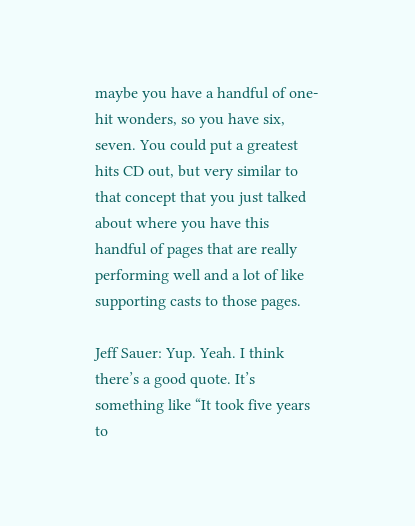maybe you have a handful of one-hit wonders, so you have six, seven. You could put a greatest hits CD out, but very similar to that concept that you just talked about where you have this handful of pages that are really performing well and a lot of like supporting casts to those pages.

Jeff Sauer: Yup. Yeah. I think there’s a good quote. It’s something like “It took five years to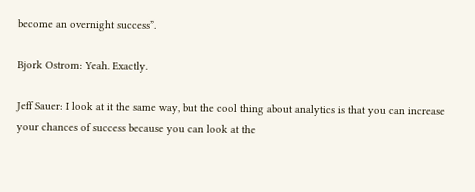become an overnight success”.

Bjork Ostrom: Yeah. Exactly.

Jeff Sauer: I look at it the same way, but the cool thing about analytics is that you can increase your chances of success because you can look at the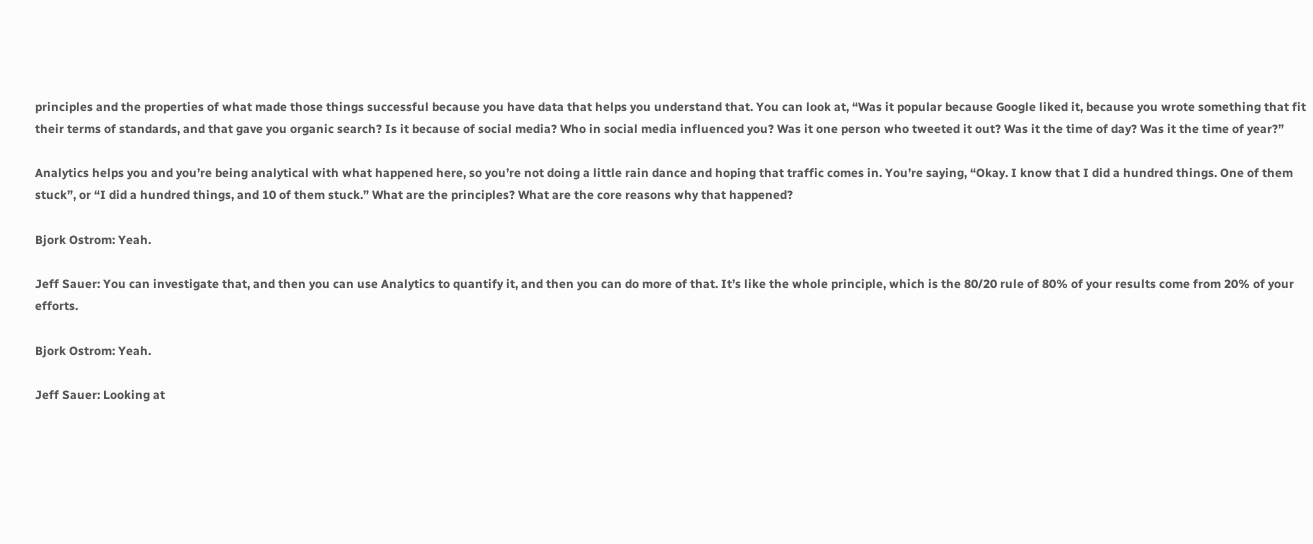principles and the properties of what made those things successful because you have data that helps you understand that. You can look at, “Was it popular because Google liked it, because you wrote something that fit their terms of standards, and that gave you organic search? Is it because of social media? Who in social media influenced you? Was it one person who tweeted it out? Was it the time of day? Was it the time of year?”

Analytics helps you and you’re being analytical with what happened here, so you’re not doing a little rain dance and hoping that traffic comes in. You’re saying, “Okay. I know that I did a hundred things. One of them stuck”, or “I did a hundred things, and 10 of them stuck.” What are the principles? What are the core reasons why that happened?

Bjork Ostrom: Yeah.

Jeff Sauer: You can investigate that, and then you can use Analytics to quantify it, and then you can do more of that. It’s like the whole principle, which is the 80/20 rule of 80% of your results come from 20% of your efforts.

Bjork Ostrom: Yeah.

Jeff Sauer: Looking at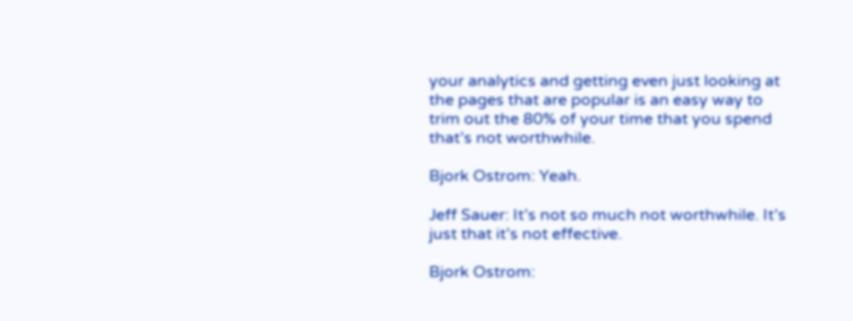your analytics and getting even just looking at the pages that are popular is an easy way to trim out the 80% of your time that you spend that’s not worthwhile.

Bjork Ostrom: Yeah.

Jeff Sauer: It’s not so much not worthwhile. It’s just that it’s not effective.

Bjork Ostrom: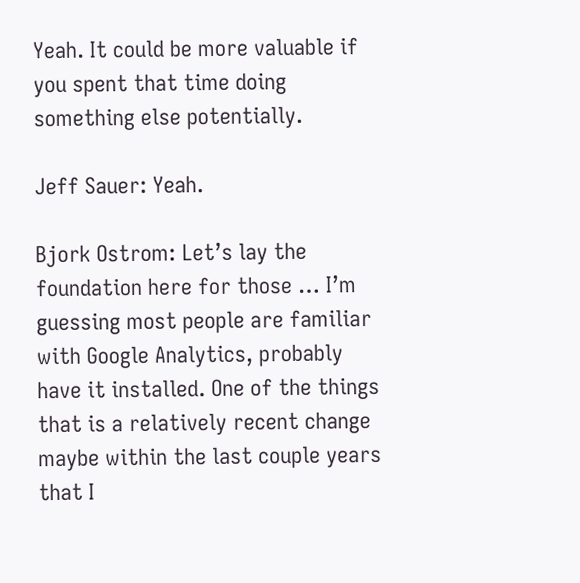Yeah. It could be more valuable if you spent that time doing something else potentially.

Jeff Sauer: Yeah.

Bjork Ostrom: Let’s lay the foundation here for those … I’m guessing most people are familiar with Google Analytics, probably have it installed. One of the things that is a relatively recent change maybe within the last couple years that I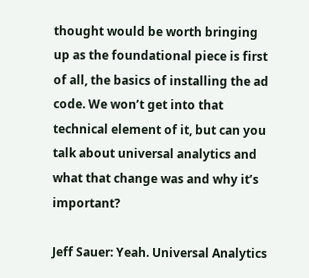thought would be worth bringing up as the foundational piece is first of all, the basics of installing the ad code. We won’t get into that technical element of it, but can you talk about universal analytics and what that change was and why it’s important?

Jeff Sauer: Yeah. Universal Analytics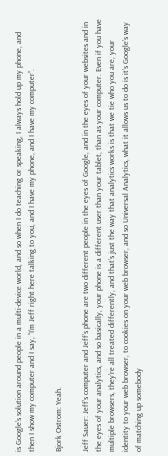is Google’s solution around people in a multi-device world, and so when I do teaching or speaking, I always hold up my phone, and then I show my computer and I say, “I’m Jeff right here talking to you, and I have my phone, and I have my computer”.

Bjork Ostrom: Yeah.

Jeff Sauer: Jeff’s computer and Jeff’s phone are two different people in the eyes of Google, and in the eyes of your websites and in the eyes of your analytics, and so basically, your phone is a different user than your tablet, than as your computer. Even if you have multiple browsers, they’re all treated differently, and that’s just the way that analytics works is that we tie who you are, your identity to your web browser, to cookies on your web browser, and so Universal Analytics, what it allows us to do is it’s Google’s way of matching up somebody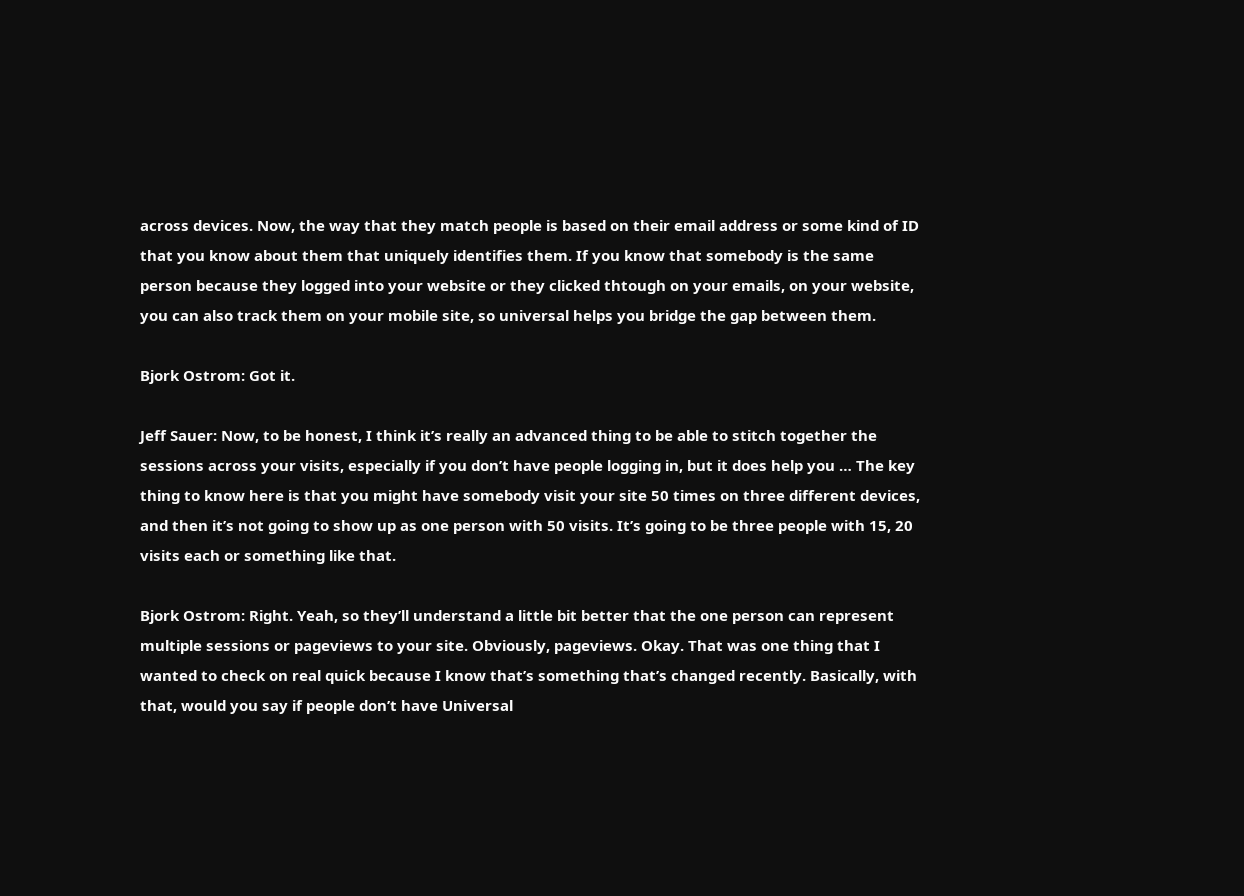across devices. Now, the way that they match people is based on their email address or some kind of ID that you know about them that uniquely identifies them. If you know that somebody is the same person because they logged into your website or they clicked thtough on your emails, on your website, you can also track them on your mobile site, so universal helps you bridge the gap between them.

Bjork Ostrom: Got it.

Jeff Sauer: Now, to be honest, I think it’s really an advanced thing to be able to stitch together the sessions across your visits, especially if you don’t have people logging in, but it does help you … The key thing to know here is that you might have somebody visit your site 50 times on three different devices, and then it’s not going to show up as one person with 50 visits. It’s going to be three people with 15, 20 visits each or something like that.

Bjork Ostrom: Right. Yeah, so they’ll understand a little bit better that the one person can represent multiple sessions or pageviews to your site. Obviously, pageviews. Okay. That was one thing that I wanted to check on real quick because I know that’s something that’s changed recently. Basically, with that, would you say if people don’t have Universal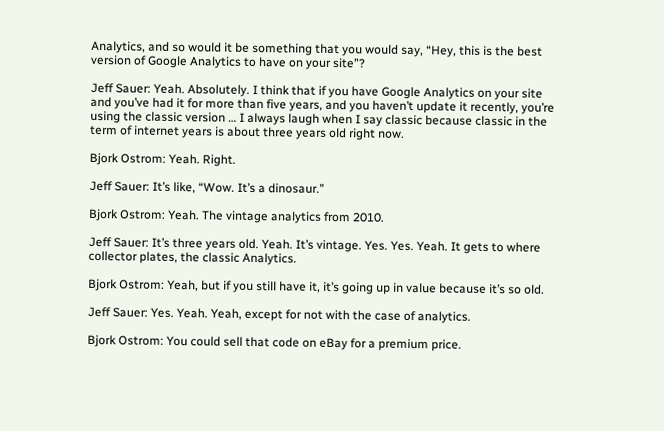Analytics, and so would it be something that you would say, “Hey, this is the best version of Google Analytics to have on your site”?

Jeff Sauer: Yeah. Absolutely. I think that if you have Google Analytics on your site and you’ve had it for more than five years, and you haven’t update it recently, you’re using the classic version … I always laugh when I say classic because classic in the term of internet years is about three years old right now.

Bjork Ostrom: Yeah. Right.

Jeff Sauer: It’s like, “Wow. It’s a dinosaur.”

Bjork Ostrom: Yeah. The vintage analytics from 2010.

Jeff Sauer: It’s three years old. Yeah. It’s vintage. Yes. Yes. Yeah. It gets to where collector plates, the classic Analytics.

Bjork Ostrom: Yeah, but if you still have it, it’s going up in value because it’s so old.

Jeff Sauer: Yes. Yeah. Yeah, except for not with the case of analytics.

Bjork Ostrom: You could sell that code on eBay for a premium price.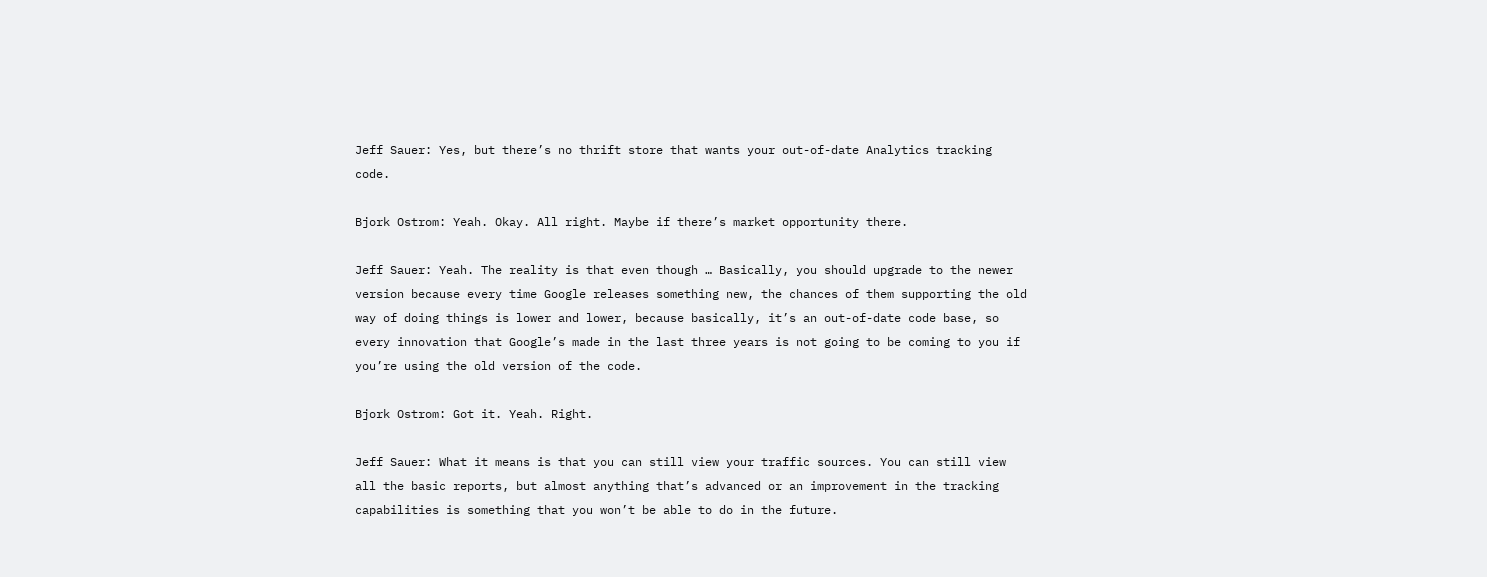Jeff Sauer: Yes, but there’s no thrift store that wants your out-of-date Analytics tracking code.

Bjork Ostrom: Yeah. Okay. All right. Maybe if there’s market opportunity there.

Jeff Sauer: Yeah. The reality is that even though … Basically, you should upgrade to the newer version because every time Google releases something new, the chances of them supporting the old way of doing things is lower and lower, because basically, it’s an out-of-date code base, so every innovation that Google’s made in the last three years is not going to be coming to you if you’re using the old version of the code.

Bjork Ostrom: Got it. Yeah. Right.

Jeff Sauer: What it means is that you can still view your traffic sources. You can still view all the basic reports, but almost anything that’s advanced or an improvement in the tracking capabilities is something that you won’t be able to do in the future.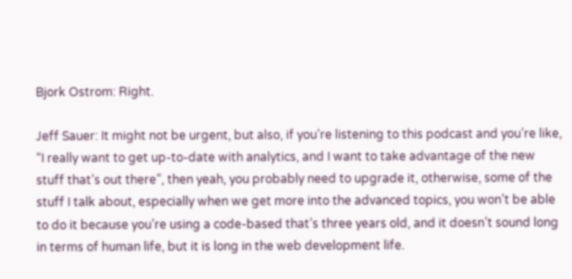Bjork Ostrom: Right.

Jeff Sauer: It might not be urgent, but also, if you’re listening to this podcast and you’re like, “I really want to get up-to-date with analytics, and I want to take advantage of the new stuff that’s out there”, then yeah, you probably need to upgrade it, otherwise, some of the stuff I talk about, especially when we get more into the advanced topics, you won’t be able to do it because you’re using a code-based that’s three years old, and it doesn’t sound long in terms of human life, but it is long in the web development life.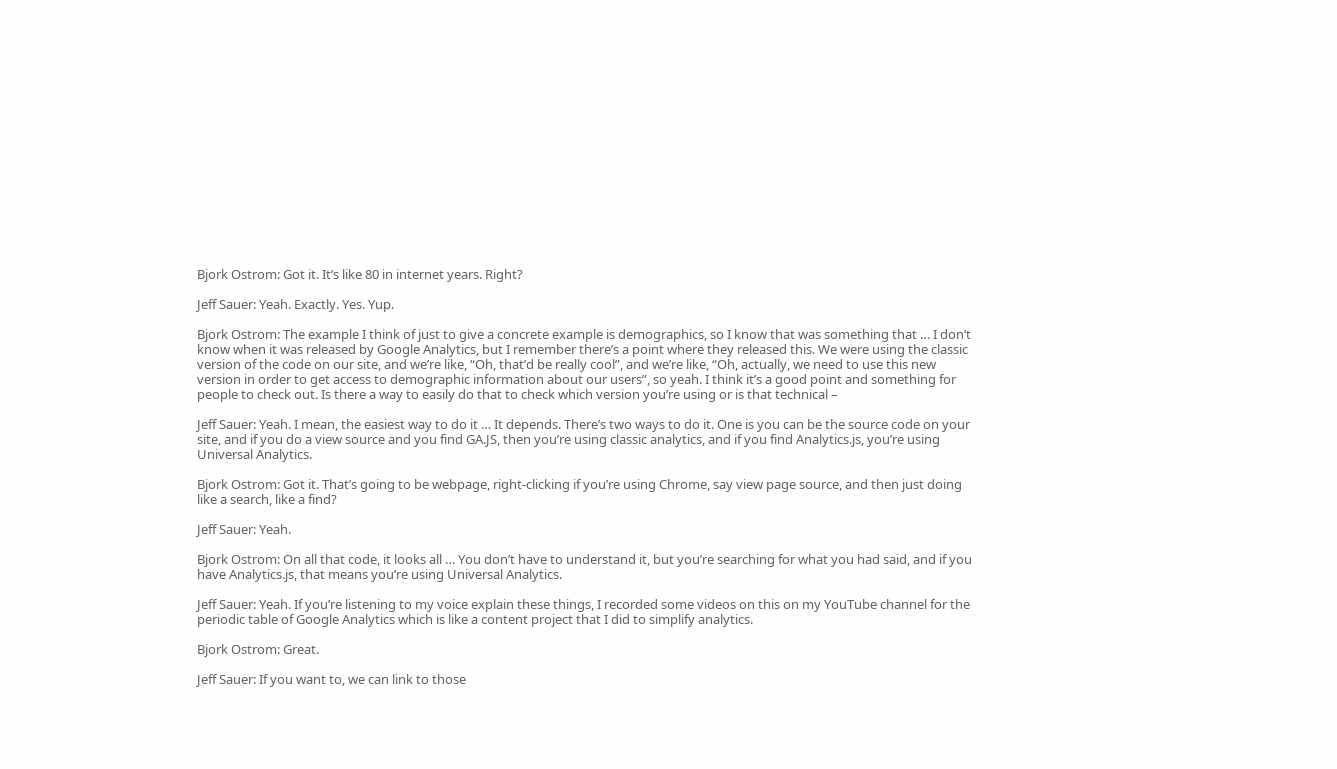Bjork Ostrom: Got it. It’s like 80 in internet years. Right?

Jeff Sauer: Yeah. Exactly. Yes. Yup.

Bjork Ostrom: The example I think of just to give a concrete example is demographics, so I know that was something that … I don’t know when it was released by Google Analytics, but I remember there’s a point where they released this. We were using the classic version of the code on our site, and we’re like, “Oh, that’d be really cool”, and we’re like, “Oh, actually, we need to use this new version in order to get access to demographic information about our users”, so yeah. I think it’s a good point and something for people to check out. Is there a way to easily do that to check which version you’re using or is that technical –

Jeff Sauer: Yeah. I mean, the easiest way to do it … It depends. There’s two ways to do it. One is you can be the source code on your site, and if you do a view source and you find GA.JS, then you’re using classic analytics, and if you find Analytics.js, you’re using Universal Analytics.

Bjork Ostrom: Got it. That’s going to be webpage, right-clicking if you’re using Chrome, say view page source, and then just doing like a search, like a find?

Jeff Sauer: Yeah.

Bjork Ostrom: On all that code, it looks all … You don’t have to understand it, but you’re searching for what you had said, and if you have Analytics.js, that means you’re using Universal Analytics.

Jeff Sauer: Yeah. If you’re listening to my voice explain these things, I recorded some videos on this on my YouTube channel for the periodic table of Google Analytics which is like a content project that I did to simplify analytics.

Bjork Ostrom: Great.

Jeff Sauer: If you want to, we can link to those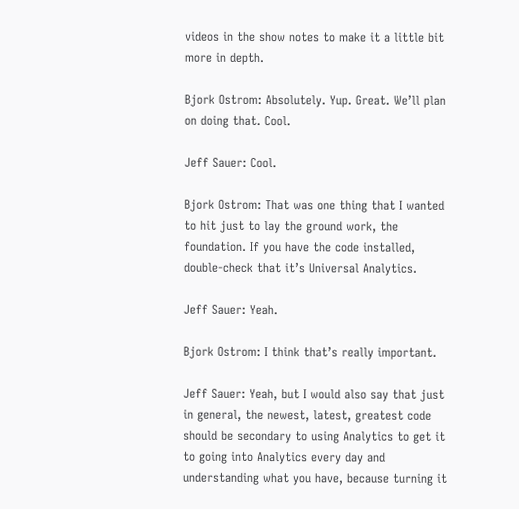videos in the show notes to make it a little bit more in depth.

Bjork Ostrom: Absolutely. Yup. Great. We’ll plan on doing that. Cool.

Jeff Sauer: Cool.

Bjork Ostrom: That was one thing that I wanted to hit just to lay the ground work, the foundation. If you have the code installed, double-check that it’s Universal Analytics.

Jeff Sauer: Yeah.

Bjork Ostrom: I think that’s really important.

Jeff Sauer: Yeah, but I would also say that just in general, the newest, latest, greatest code should be secondary to using Analytics to get it to going into Analytics every day and understanding what you have, because turning it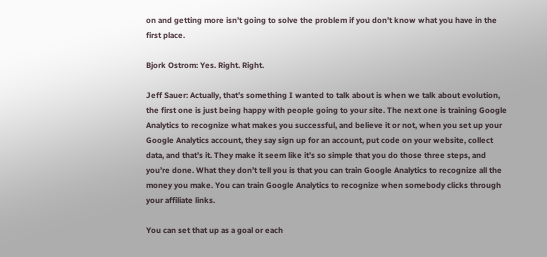on and getting more isn’t going to solve the problem if you don’t know what you have in the first place.

Bjork Ostrom: Yes. Right. Right.

Jeff Sauer: Actually, that’s something I wanted to talk about is when we talk about evolution, the first one is just being happy with people going to your site. The next one is training Google Analytics to recognize what makes you successful, and believe it or not, when you set up your Google Analytics account, they say sign up for an account, put code on your website, collect data, and that’s it. They make it seem like it’s so simple that you do those three steps, and you’re done. What they don’t tell you is that you can train Google Analytics to recognize all the money you make. You can train Google Analytics to recognize when somebody clicks through your affiliate links.

You can set that up as a goal or each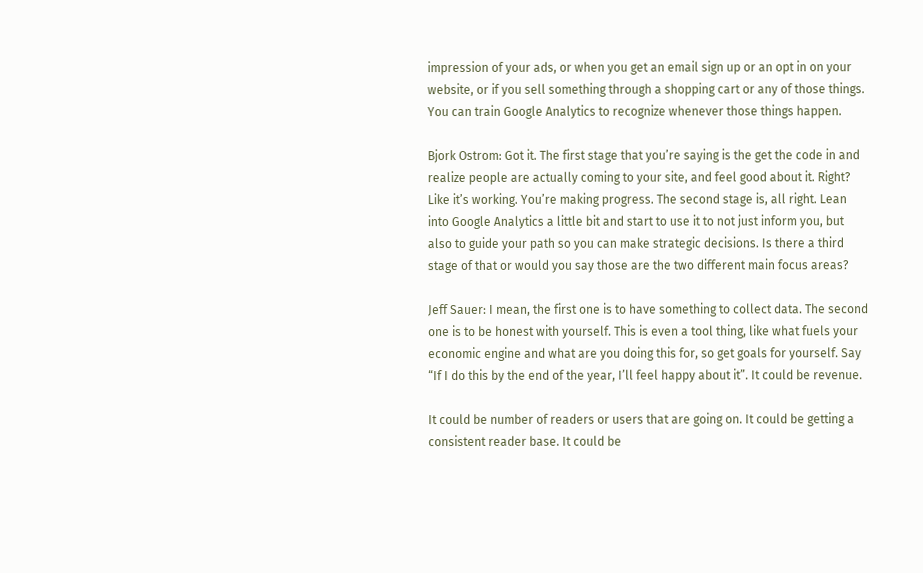impression of your ads, or when you get an email sign up or an opt in on your website, or if you sell something through a shopping cart or any of those things. You can train Google Analytics to recognize whenever those things happen.

Bjork Ostrom: Got it. The first stage that you’re saying is the get the code in and realize people are actually coming to your site, and feel good about it. Right? Like it’s working. You’re making progress. The second stage is, all right. Lean into Google Analytics a little bit and start to use it to not just inform you, but also to guide your path so you can make strategic decisions. Is there a third stage of that or would you say those are the two different main focus areas?

Jeff Sauer: I mean, the first one is to have something to collect data. The second one is to be honest with yourself. This is even a tool thing, like what fuels your economic engine and what are you doing this for, so get goals for yourself. Say “If I do this by the end of the year, I’ll feel happy about it”. It could be revenue.

It could be number of readers or users that are going on. It could be getting a consistent reader base. It could be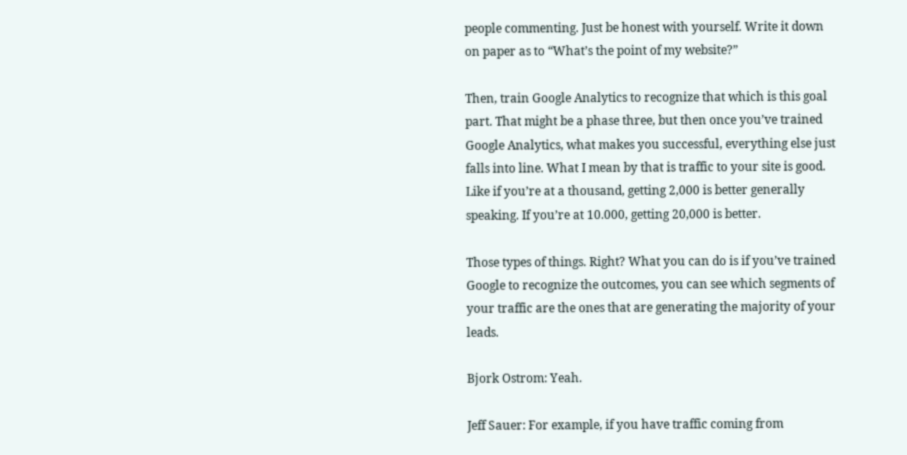people commenting. Just be honest with yourself. Write it down on paper as to “What’s the point of my website?”

Then, train Google Analytics to recognize that which is this goal part. That might be a phase three, but then once you’ve trained Google Analytics, what makes you successful, everything else just falls into line. What I mean by that is traffic to your site is good. Like if you’re at a thousand, getting 2,000 is better generally speaking. If you’re at 10.000, getting 20,000 is better.

Those types of things. Right? What you can do is if you’ve trained Google to recognize the outcomes, you can see which segments of your traffic are the ones that are generating the majority of your leads.

Bjork Ostrom: Yeah.

Jeff Sauer: For example, if you have traffic coming from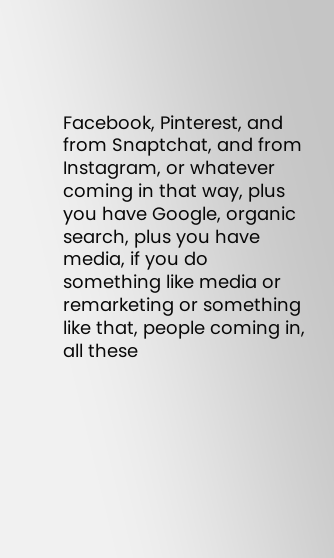Facebook, Pinterest, and from Snaptchat, and from Instagram, or whatever coming in that way, plus you have Google, organic search, plus you have media, if you do something like media or remarketing or something like that, people coming in, all these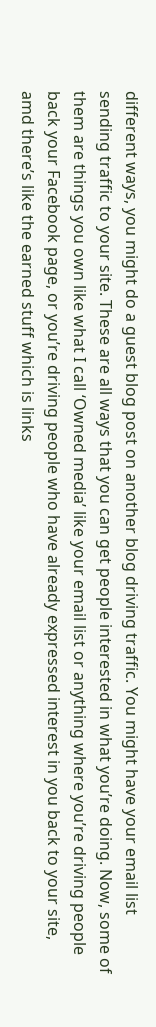different ways, you might do a guest blog post on another blog driving traffic. You might have your email list sending traffic to your site. These are all ways that you can get people interested in what you’re doing. Now, some of them are things you own like what I call ‘Owned media’ like your email list or anything where you’re driving people back your Facebook page, or you’re driving people who have already expressed interest in you back to your site, amd there’s like the earned stuff which is links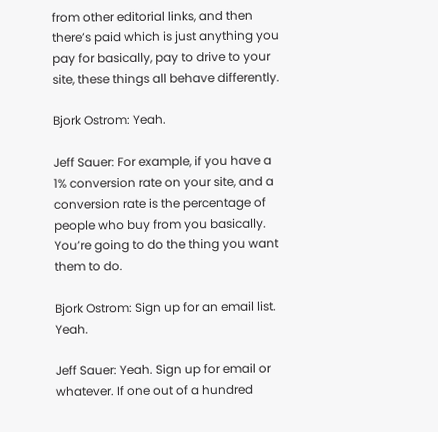from other editorial links, and then there’s paid which is just anything you pay for basically, pay to drive to your site, these things all behave differently.

Bjork Ostrom: Yeah.

Jeff Sauer: For example, if you have a 1% conversion rate on your site, and a conversion rate is the percentage of people who buy from you basically. You’re going to do the thing you want them to do.

Bjork Ostrom: Sign up for an email list. Yeah.

Jeff Sauer: Yeah. Sign up for email or whatever. If one out of a hundred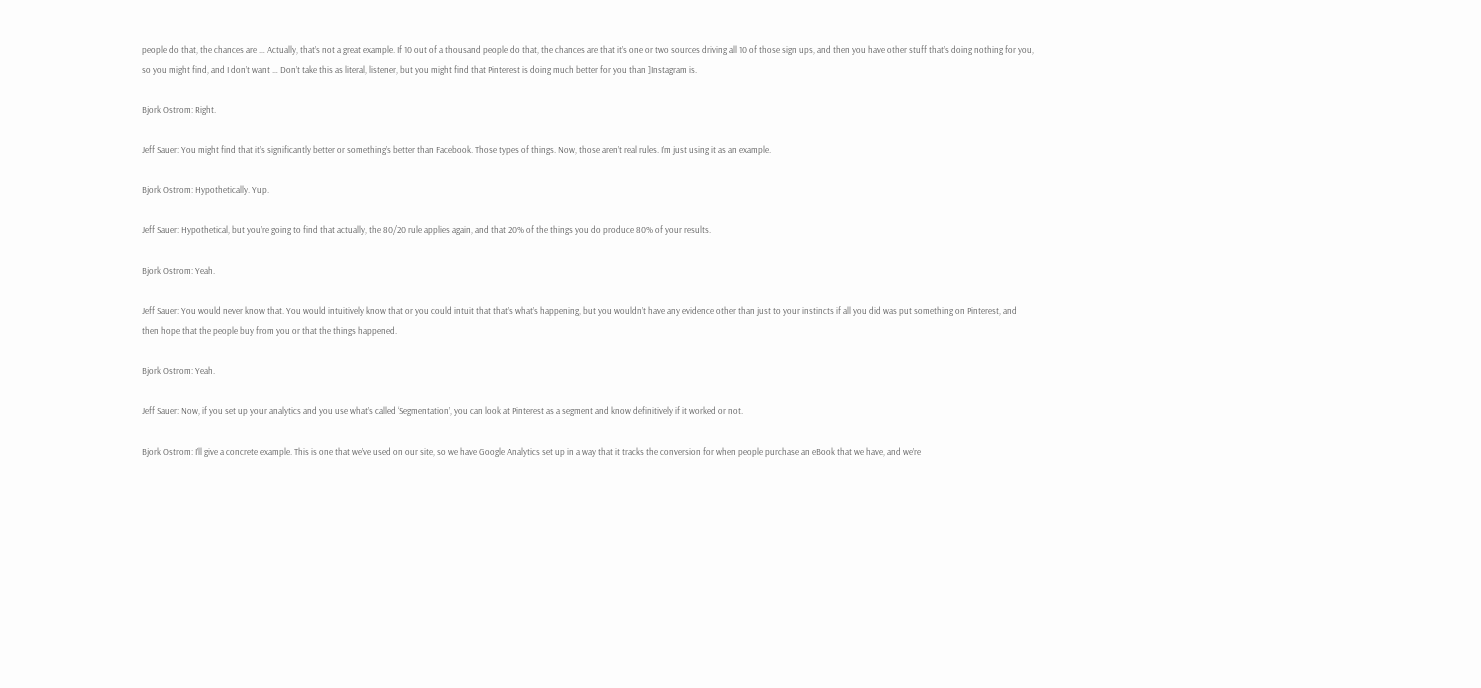people do that, the chances are … Actually, that’s not a great example. If 10 out of a thousand people do that, the chances are that it’s one or two sources driving all 10 of those sign ups, and then you have other stuff that’s doing nothing for you, so you might find, and I don’t want … Don’t take this as literal, listener, but you might find that Pinterest is doing much better for you than ]Instagram is.

Bjork Ostrom: Right.

Jeff Sauer: You might find that it’s significantly better or something’s better than Facebook. Those types of things. Now, those aren’t real rules. I’m just using it as an example.

Bjork Ostrom: Hypothetically. Yup.

Jeff Sauer: Hypothetical, but you’re going to find that actually, the 80/20 rule applies again, and that 20% of the things you do produce 80% of your results.

Bjork Ostrom: Yeah.

Jeff Sauer: You would never know that. You would intuitively know that or you could intuit that that’s what’s happening, but you wouldn’t have any evidence other than just to your instincts if all you did was put something on Pinterest, and then hope that the people buy from you or that the things happened.

Bjork Ostrom: Yeah.

Jeff Sauer: Now, if you set up your analytics and you use what’s called ‘Segmentation’, you can look at Pinterest as a segment and know definitively if it worked or not.

Bjork Ostrom: I’ll give a concrete example. This is one that we’ve used on our site, so we have Google Analytics set up in a way that it tracks the conversion for when people purchase an eBook that we have, and we’re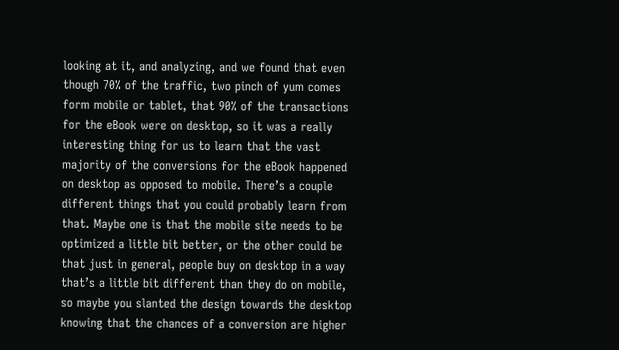looking at it, and analyzing, and we found that even though 70% of the traffic, two pinch of yum comes form mobile or tablet, that 90% of the transactions for the eBook were on desktop, so it was a really interesting thing for us to learn that the vast majority of the conversions for the eBook happened on desktop as opposed to mobile. There’s a couple different things that you could probably learn from that. Maybe one is that the mobile site needs to be optimized a little bit better, or the other could be that just in general, people buy on desktop in a way that’s a little bit different than they do on mobile, so maybe you slanted the design towards the desktop knowing that the chances of a conversion are higher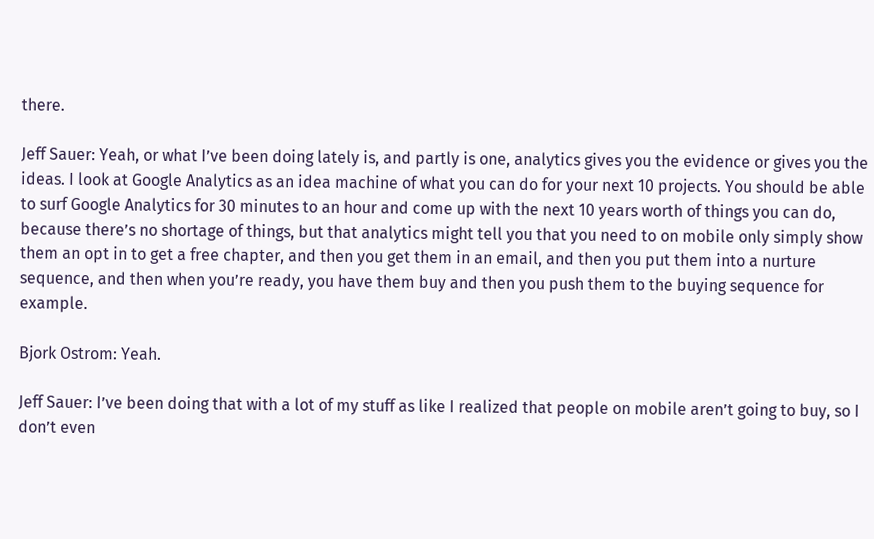there.

Jeff Sauer: Yeah, or what I’ve been doing lately is, and partly is one, analytics gives you the evidence or gives you the ideas. I look at Google Analytics as an idea machine of what you can do for your next 10 projects. You should be able to surf Google Analytics for 30 minutes to an hour and come up with the next 10 years worth of things you can do, because there’s no shortage of things, but that analytics might tell you that you need to on mobile only simply show them an opt in to get a free chapter, and then you get them in an email, and then you put them into a nurture sequence, and then when you’re ready, you have them buy and then you push them to the buying sequence for example.

Bjork Ostrom: Yeah.

Jeff Sauer: I’ve been doing that with a lot of my stuff as like I realized that people on mobile aren’t going to buy, so I don’t even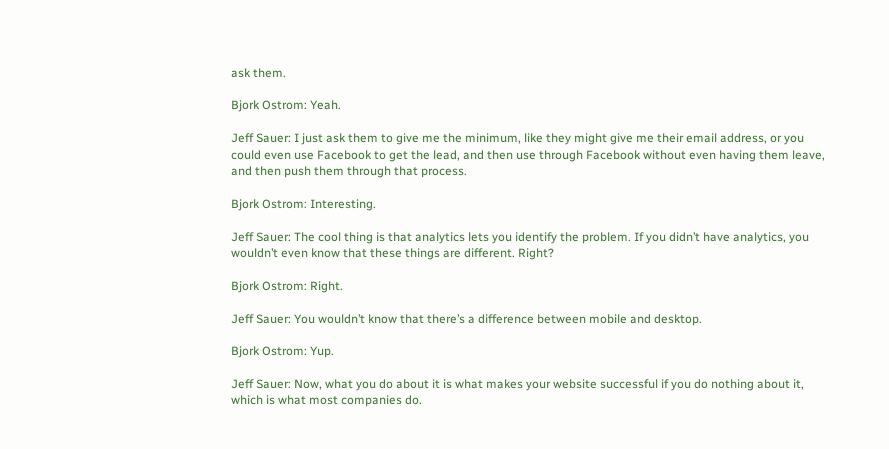ask them.

Bjork Ostrom: Yeah.

Jeff Sauer: I just ask them to give me the minimum, like they might give me their email address, or you could even use Facebook to get the lead, and then use through Facebook without even having them leave, and then push them through that process.

Bjork Ostrom: Interesting.

Jeff Sauer: The cool thing is that analytics lets you identify the problem. If you didn’t have analytics, you wouldn’t even know that these things are different. Right?

Bjork Ostrom: Right.

Jeff Sauer: You wouldn’t know that there’s a difference between mobile and desktop.

Bjork Ostrom: Yup.

Jeff Sauer: Now, what you do about it is what makes your website successful if you do nothing about it, which is what most companies do.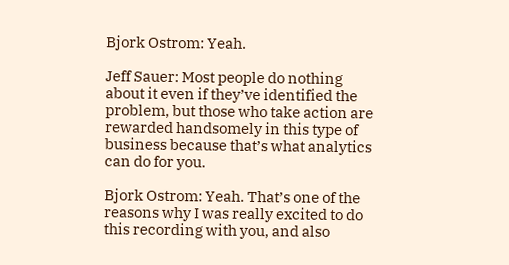Bjork Ostrom: Yeah.

Jeff Sauer: Most people do nothing about it even if they’ve identified the problem, but those who take action are rewarded handsomely in this type of business because that’s what analytics can do for you.

Bjork Ostrom: Yeah. That’s one of the reasons why I was really excited to do this recording with you, and also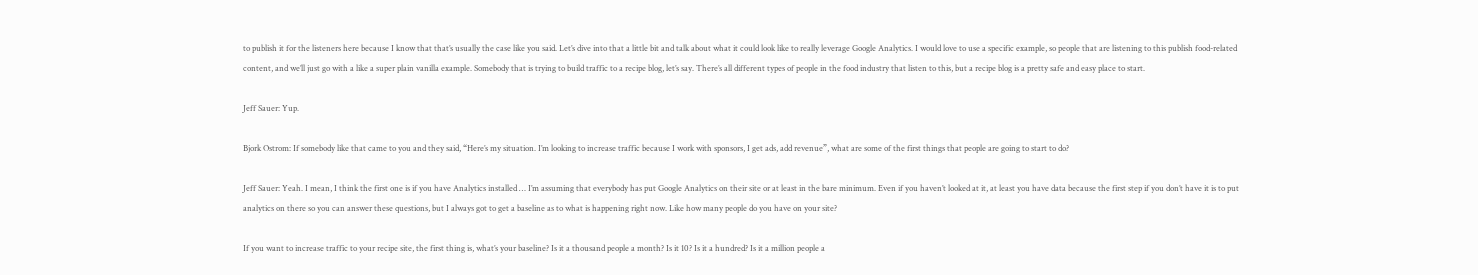to publish it for the listeners here because I know that that’s usually the case like you said. Let’s dive into that a little bit and talk about what it could look like to really leverage Google Analytics. I would love to use a specific example, so people that are listening to this publish food-related content, and we’ll just go with a like a super plain vanilla example. Somebody that is trying to build traffic to a recipe blog, let’s say. There’s all different types of people in the food industry that listen to this, but a recipe blog is a pretty safe and easy place to start.

Jeff Sauer: Yup.

Bjork Ostrom: If somebody like that came to you and they said, “Here’s my situation. I’m looking to increase traffic because I work with sponsors, I get ads, add revenue”, what are some of the first things that people are going to start to do?

Jeff Sauer: Yeah. I mean, I think the first one is if you have Analytics installed … I’m assuming that everybody has put Google Analytics on their site or at least in the bare minimum. Even if you haven’t looked at it, at least you have data because the first step if you don’t have it is to put analytics on there so you can answer these questions, but I always got to get a baseline as to what is happening right now. Like how many people do you have on your site?

If you want to increase traffic to your recipe site, the first thing is, what’s your baseline? Is it a thousand people a month? Is it 10? Is it a hundred? Is it a million people a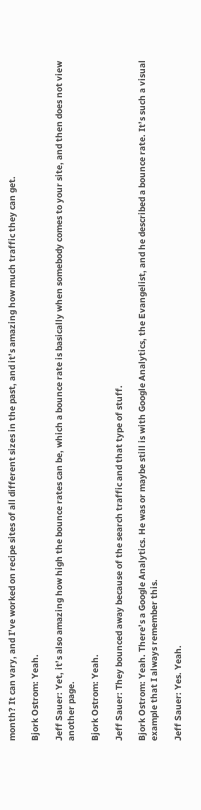month? It can vary, and I’ve worked on recipe sites of all different sizes in the past, and it’s amazing how much traffic they can get.

Bjork Ostrom: Yeah.

Jeff Sauer: Yet, it’s also amazing how high the bounce rates can be, which a bounce rate is basically when somebody comes to your site, and then does not view another page.

Bjork Ostrom: Yeah.

Jeff Sauer: They bounced away because of the search traffic and that type of stuff.

Bjork Ostrom: Yeah. There’s a Google Analytics. He was or maybe still is with Google Analytics, the Evangelist, and he described a bounce rate. It’s such a visual example that I always remember this.

Jeff Sauer: Yes. Yeah.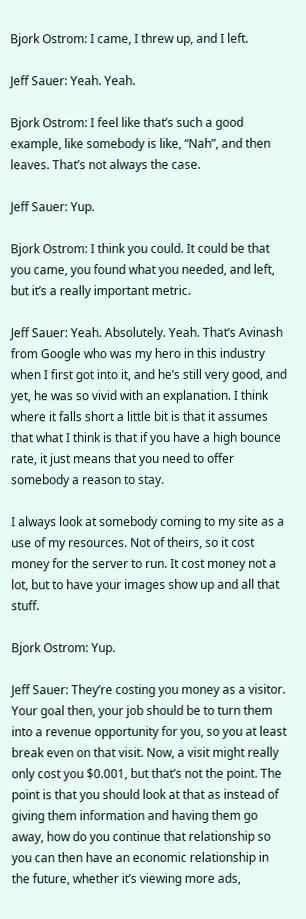Bjork Ostrom: I came, I threw up, and I left.

Jeff Sauer: Yeah. Yeah.

Bjork Ostrom: I feel like that’s such a good example, like somebody is like, “Nah”, and then leaves. That’s not always the case.

Jeff Sauer: Yup.

Bjork Ostrom: I think you could. It could be that you came, you found what you needed, and left, but it’s a really important metric.

Jeff Sauer: Yeah. Absolutely. Yeah. That’s Avinash from Google who was my hero in this industry when I first got into it, and he’s still very good, and yet, he was so vivid with an explanation. I think where it falls short a little bit is that it assumes that what I think is that if you have a high bounce rate, it just means that you need to offer somebody a reason to stay.

I always look at somebody coming to my site as a use of my resources. Not of theirs, so it cost money for the server to run. It cost money not a lot, but to have your images show up and all that stuff.

Bjork Ostrom: Yup.

Jeff Sauer: They’re costing you money as a visitor. Your goal then, your job should be to turn them into a revenue opportunity for you, so you at least break even on that visit. Now, a visit might really only cost you $0.001, but that’s not the point. The point is that you should look at that as instead of giving them information and having them go away, how do you continue that relationship so you can then have an economic relationship in the future, whether it’s viewing more ads,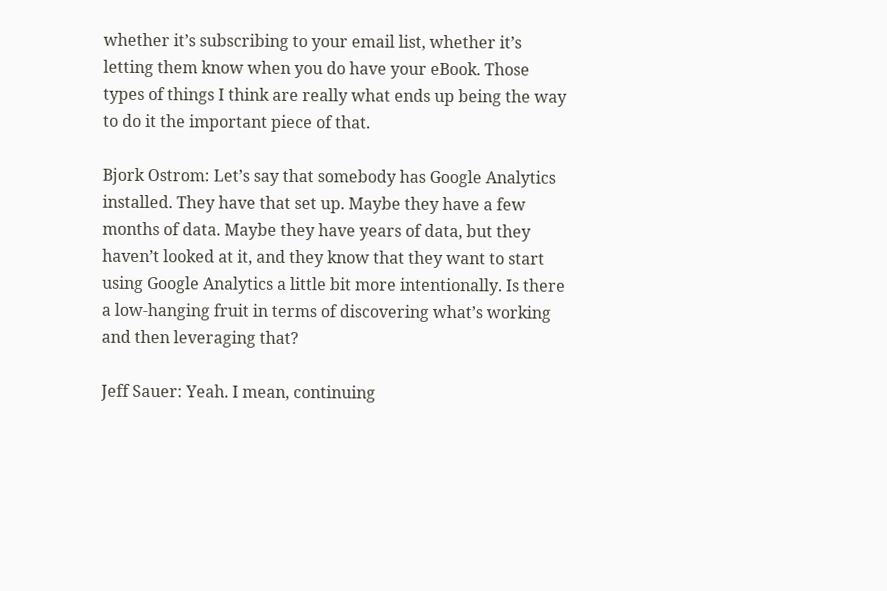whether it’s subscribing to your email list, whether it’s letting them know when you do have your eBook. Those types of things I think are really what ends up being the way to do it the important piece of that.

Bjork Ostrom: Let’s say that somebody has Google Analytics installed. They have that set up. Maybe they have a few months of data. Maybe they have years of data, but they haven’t looked at it, and they know that they want to start using Google Analytics a little bit more intentionally. Is there a low-hanging fruit in terms of discovering what’s working and then leveraging that?

Jeff Sauer: Yeah. I mean, continuing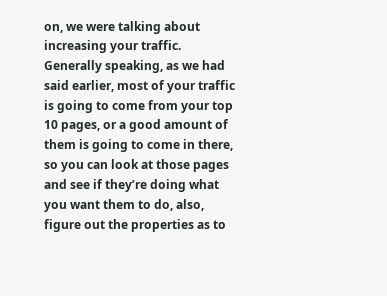on, we were talking about increasing your traffic. Generally speaking, as we had said earlier, most of your traffic is going to come from your top 10 pages, or a good amount of them is going to come in there, so you can look at those pages and see if they’re doing what you want them to do, also, figure out the properties as to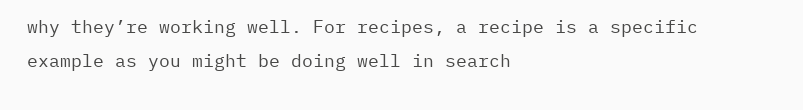why they’re working well. For recipes, a recipe is a specific example as you might be doing well in search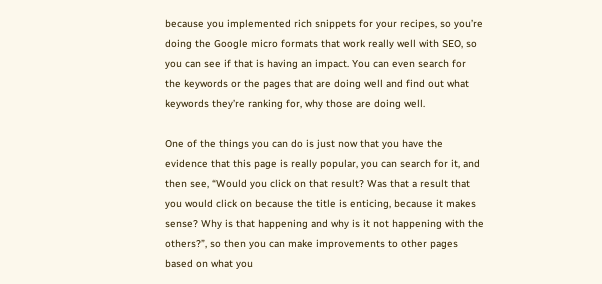because you implemented rich snippets for your recipes, so you’re doing the Google micro formats that work really well with SEO, so you can see if that is having an impact. You can even search for the keywords or the pages that are doing well and find out what keywords they’re ranking for, why those are doing well.

One of the things you can do is just now that you have the evidence that this page is really popular, you can search for it, and then see, “Would you click on that result? Was that a result that you would click on because the title is enticing, because it makes sense? Why is that happening and why is it not happening with the others?”, so then you can make improvements to other pages based on what you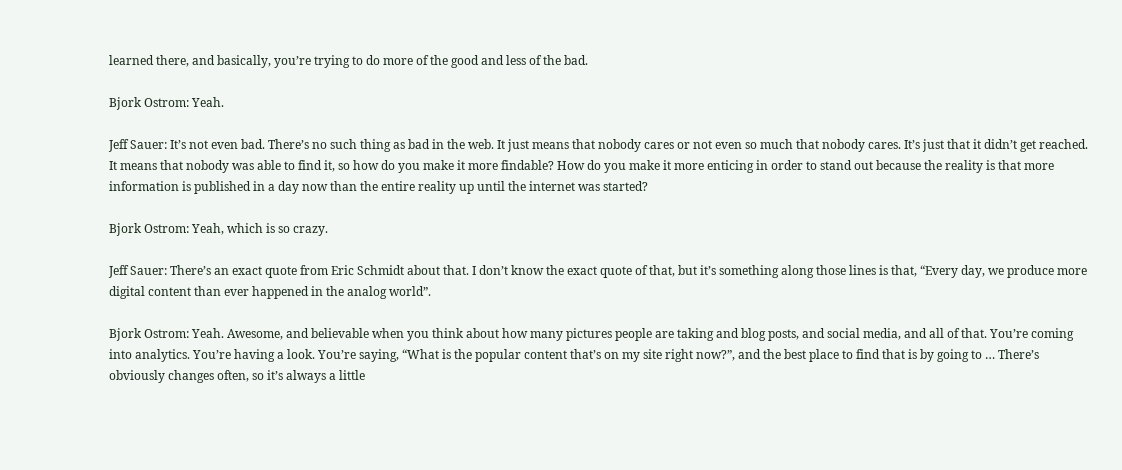learned there, and basically, you’re trying to do more of the good and less of the bad.

Bjork Ostrom: Yeah.

Jeff Sauer: It’s not even bad. There’s no such thing as bad in the web. It just means that nobody cares or not even so much that nobody cares. It’s just that it didn’t get reached. It means that nobody was able to find it, so how do you make it more findable? How do you make it more enticing in order to stand out because the reality is that more information is published in a day now than the entire reality up until the internet was started?

Bjork Ostrom: Yeah, which is so crazy.

Jeff Sauer: There’s an exact quote from Eric Schmidt about that. I don’t know the exact quote of that, but it’s something along those lines is that, “Every day, we produce more digital content than ever happened in the analog world”.

Bjork Ostrom: Yeah. Awesome, and believable when you think about how many pictures people are taking and blog posts, and social media, and all of that. You’re coming into analytics. You’re having a look. You’re saying, “What is the popular content that’s on my site right now?”, and the best place to find that is by going to … There’s obviously changes often, so it’s always a little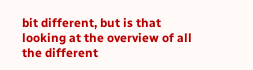bit different, but is that looking at the overview of all the different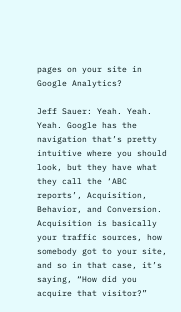pages on your site in Google Analytics?

Jeff Sauer: Yeah. Yeah. Yeah. Google has the navigation that’s pretty intuitive where you should look, but they have what they call the ‘ABC reports’, Acquisition, Behavior, and Conversion. Acquisition is basically your traffic sources, how somebody got to your site, and so in that case, it’s saying, “How did you acquire that visitor?”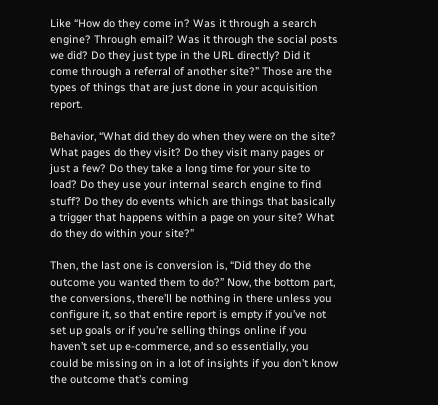Like “How do they come in? Was it through a search engine? Through email? Was it through the social posts we did? Do they just type in the URL directly? Did it come through a referral of another site?” Those are the types of things that are just done in your acquisition report.

Behavior, “What did they do when they were on the site? What pages do they visit? Do they visit many pages or just a few? Do they take a long time for your site to load? Do they use your internal search engine to find stuff? Do they do events which are things that basically a trigger that happens within a page on your site? What do they do within your site?”

Then, the last one is conversion is, “Did they do the outcome you wanted them to do?” Now, the bottom part, the conversions, there’ll be nothing in there unless you configure it, so that entire report is empty if you’ve not set up goals or if you’re selling things online if you haven’t set up e-commerce, and so essentially, you could be missing on in a lot of insights if you don’t know the outcome that’s coming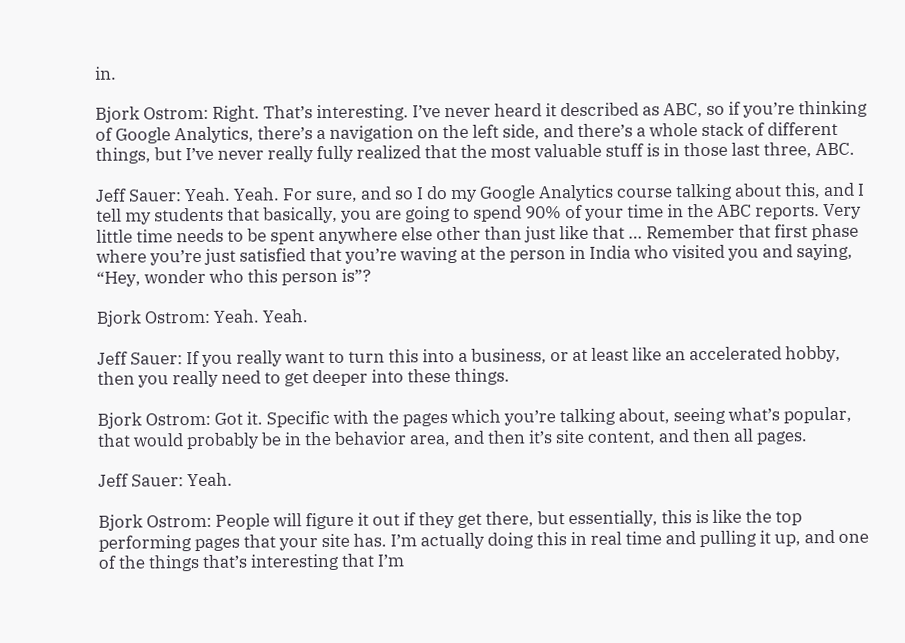in.

Bjork Ostrom: Right. That’s interesting. I’ve never heard it described as ABC, so if you’re thinking of Google Analytics, there’s a navigation on the left side, and there’s a whole stack of different things, but I’ve never really fully realized that the most valuable stuff is in those last three, ABC.

Jeff Sauer: Yeah. Yeah. For sure, and so I do my Google Analytics course talking about this, and I tell my students that basically, you are going to spend 90% of your time in the ABC reports. Very little time needs to be spent anywhere else other than just like that … Remember that first phase where you’re just satisfied that you’re waving at the person in India who visited you and saying, “Hey, wonder who this person is”?

Bjork Ostrom: Yeah. Yeah.

Jeff Sauer: If you really want to turn this into a business, or at least like an accelerated hobby, then you really need to get deeper into these things.

Bjork Ostrom: Got it. Specific with the pages which you’re talking about, seeing what’s popular, that would probably be in the behavior area, and then it’s site content, and then all pages.

Jeff Sauer: Yeah.

Bjork Ostrom: People will figure it out if they get there, but essentially, this is like the top performing pages that your site has. I’m actually doing this in real time and pulling it up, and one of the things that’s interesting that I’m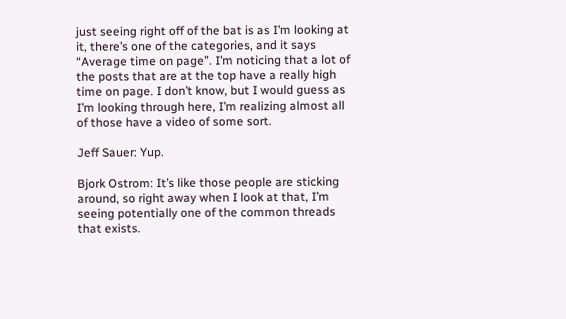just seeing right off of the bat is as I’m looking at it, there’s one of the categories, and it says “Average time on page”. I’m noticing that a lot of the posts that are at the top have a really high time on page. I don’t know, but I would guess as I’m looking through here, I’m realizing almost all of those have a video of some sort.

Jeff Sauer: Yup.

Bjork Ostrom: It’s like those people are sticking around, so right away when I look at that, I’m seeing potentially one of the common threads that exists.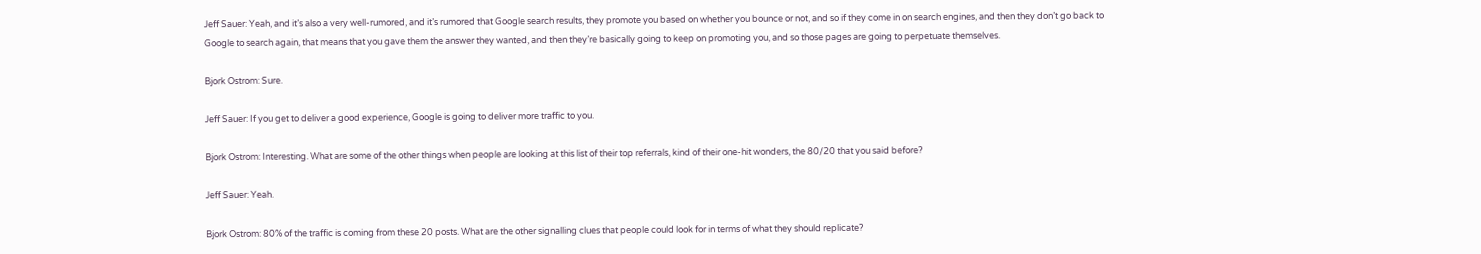Jeff Sauer: Yeah, and it’s also a very well-rumored, and it’s rumored that Google search results, they promote you based on whether you bounce or not, and so if they come in on search engines, and then they don’t go back to Google to search again, that means that you gave them the answer they wanted, and then they’re basically going to keep on promoting you, and so those pages are going to perpetuate themselves.

Bjork Ostrom: Sure.

Jeff Sauer: If you get to deliver a good experience, Google is going to deliver more traffic to you.

Bjork Ostrom: Interesting. What are some of the other things when people are looking at this list of their top referrals, kind of their one-hit wonders, the 80/20 that you said before?

Jeff Sauer: Yeah.

Bjork Ostrom: 80% of the traffic is coming from these 20 posts. What are the other signalling clues that people could look for in terms of what they should replicate?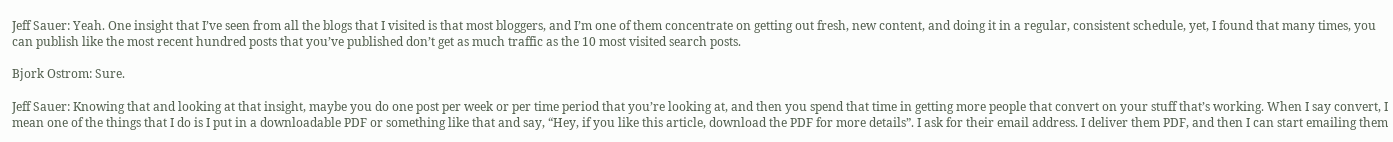Jeff Sauer: Yeah. One insight that I’ve seen from all the blogs that I visited is that most bloggers, and I’m one of them concentrate on getting out fresh, new content, and doing it in a regular, consistent schedule, yet, I found that many times, you can publish like the most recent hundred posts that you’ve published don’t get as much traffic as the 10 most visited search posts.

Bjork Ostrom: Sure.

Jeff Sauer: Knowing that and looking at that insight, maybe you do one post per week or per time period that you’re looking at, and then you spend that time in getting more people that convert on your stuff that’s working. When I say convert, I mean one of the things that I do is I put in a downloadable PDF or something like that and say, “Hey, if you like this article, download the PDF for more details”. I ask for their email address. I deliver them PDF, and then I can start emailing them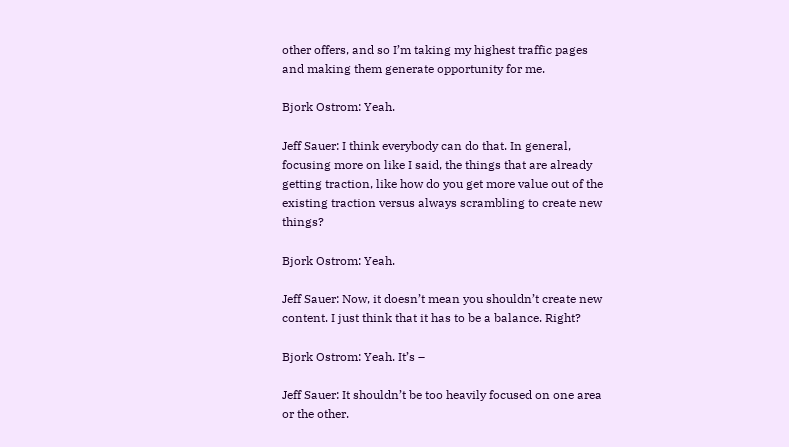other offers, and so I’m taking my highest traffic pages and making them generate opportunity for me.

Bjork Ostrom: Yeah.

Jeff Sauer: I think everybody can do that. In general, focusing more on like I said, the things that are already getting traction, like how do you get more value out of the existing traction versus always scrambling to create new things?

Bjork Ostrom: Yeah.

Jeff Sauer: Now, it doesn’t mean you shouldn’t create new content. I just think that it has to be a balance. Right?

Bjork Ostrom: Yeah. It’s –

Jeff Sauer: It shouldn’t be too heavily focused on one area or the other.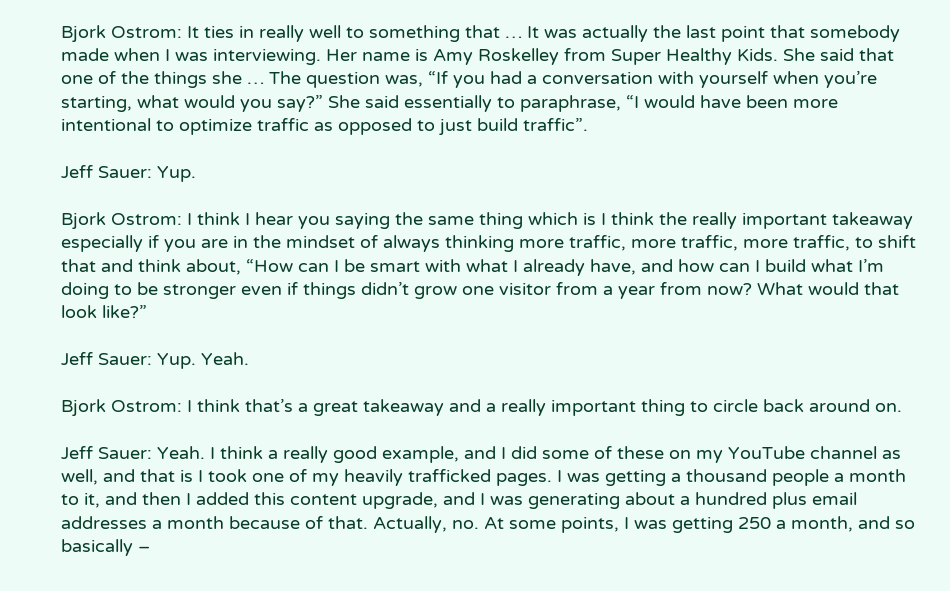Bjork Ostrom: It ties in really well to something that … It was actually the last point that somebody made when I was interviewing. Her name is Amy Roskelley from Super Healthy Kids. She said that one of the things she … The question was, “If you had a conversation with yourself when you’re starting, what would you say?” She said essentially to paraphrase, “I would have been more intentional to optimize traffic as opposed to just build traffic”.

Jeff Sauer: Yup.

Bjork Ostrom: I think I hear you saying the same thing which is I think the really important takeaway especially if you are in the mindset of always thinking more traffic, more traffic, more traffic, to shift that and think about, “How can I be smart with what I already have, and how can I build what I’m doing to be stronger even if things didn’t grow one visitor from a year from now? What would that look like?”

Jeff Sauer: Yup. Yeah.

Bjork Ostrom: I think that’s a great takeaway and a really important thing to circle back around on.

Jeff Sauer: Yeah. I think a really good example, and I did some of these on my YouTube channel as well, and that is I took one of my heavily trafficked pages. I was getting a thousand people a month to it, and then I added this content upgrade, and I was generating about a hundred plus email addresses a month because of that. Actually, no. At some points, I was getting 250 a month, and so basically –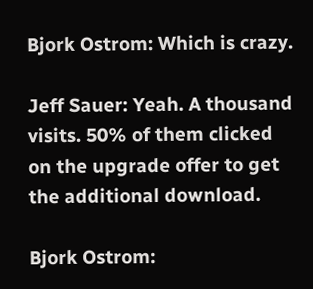Bjork Ostrom: Which is crazy.

Jeff Sauer: Yeah. A thousand visits. 50% of them clicked on the upgrade offer to get the additional download.

Bjork Ostrom: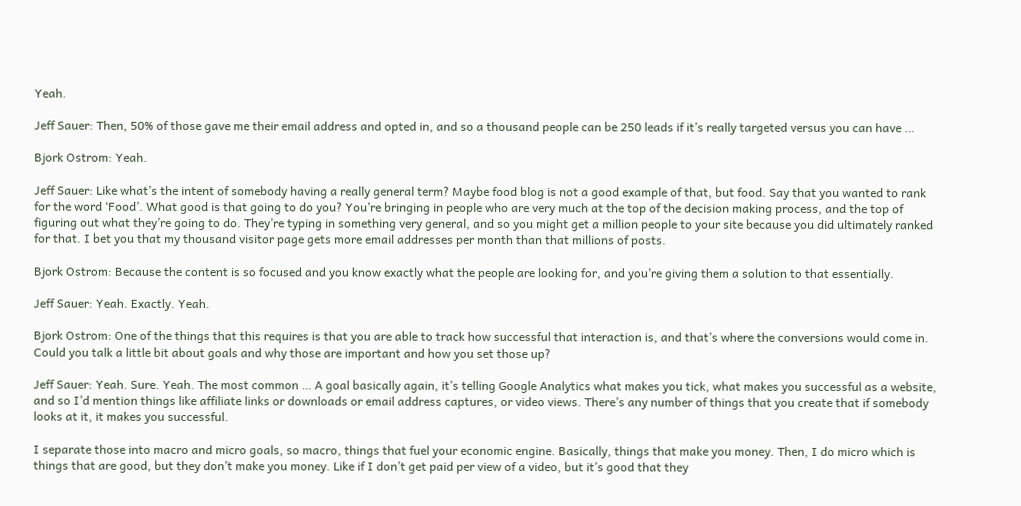Yeah.

Jeff Sauer: Then, 50% of those gave me their email address and opted in, and so a thousand people can be 250 leads if it’s really targeted versus you can have …

Bjork Ostrom: Yeah.

Jeff Sauer: Like what’s the intent of somebody having a really general term? Maybe food blog is not a good example of that, but food. Say that you wanted to rank for the word ‘Food’. What good is that going to do you? You’re bringing in people who are very much at the top of the decision making process, and the top of figuring out what they’re going to do. They’re typing in something very general, and so you might get a million people to your site because you did ultimately ranked for that. I bet you that my thousand visitor page gets more email addresses per month than that millions of posts.

Bjork Ostrom: Because the content is so focused and you know exactly what the people are looking for, and you’re giving them a solution to that essentially.

Jeff Sauer: Yeah. Exactly. Yeah.

Bjork Ostrom: One of the things that this requires is that you are able to track how successful that interaction is, and that’s where the conversions would come in. Could you talk a little bit about goals and why those are important and how you set those up?

Jeff Sauer: Yeah. Sure. Yeah. The most common … A goal basically again, it’s telling Google Analytics what makes you tick, what makes you successful as a website, and so I’d mention things like affiliate links or downloads or email address captures, or video views. There’s any number of things that you create that if somebody looks at it, it makes you successful.

I separate those into macro and micro goals, so macro, things that fuel your economic engine. Basically, things that make you money. Then, I do micro which is things that are good, but they don’t make you money. Like if I don’t get paid per view of a video, but it’s good that they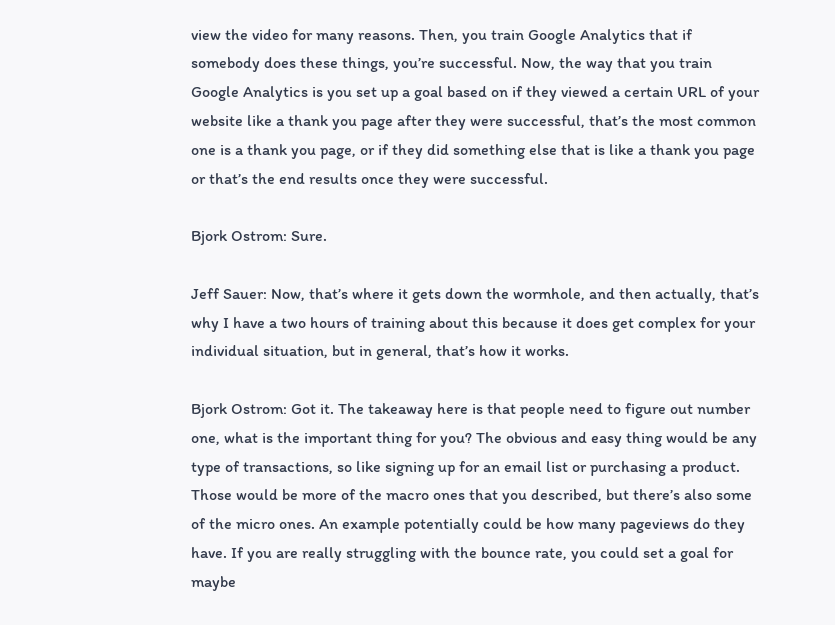view the video for many reasons. Then, you train Google Analytics that if somebody does these things, you’re successful. Now, the way that you train Google Analytics is you set up a goal based on if they viewed a certain URL of your website like a thank you page after they were successful, that’s the most common one is a thank you page, or if they did something else that is like a thank you page or that’s the end results once they were successful.

Bjork Ostrom: Sure.

Jeff Sauer: Now, that’s where it gets down the wormhole, and then actually, that’s why I have a two hours of training about this because it does get complex for your individual situation, but in general, that’s how it works.

Bjork Ostrom: Got it. The takeaway here is that people need to figure out number one, what is the important thing for you? The obvious and easy thing would be any type of transactions, so like signing up for an email list or purchasing a product. Those would be more of the macro ones that you described, but there’s also some of the micro ones. An example potentially could be how many pageviews do they have. If you are really struggling with the bounce rate, you could set a goal for maybe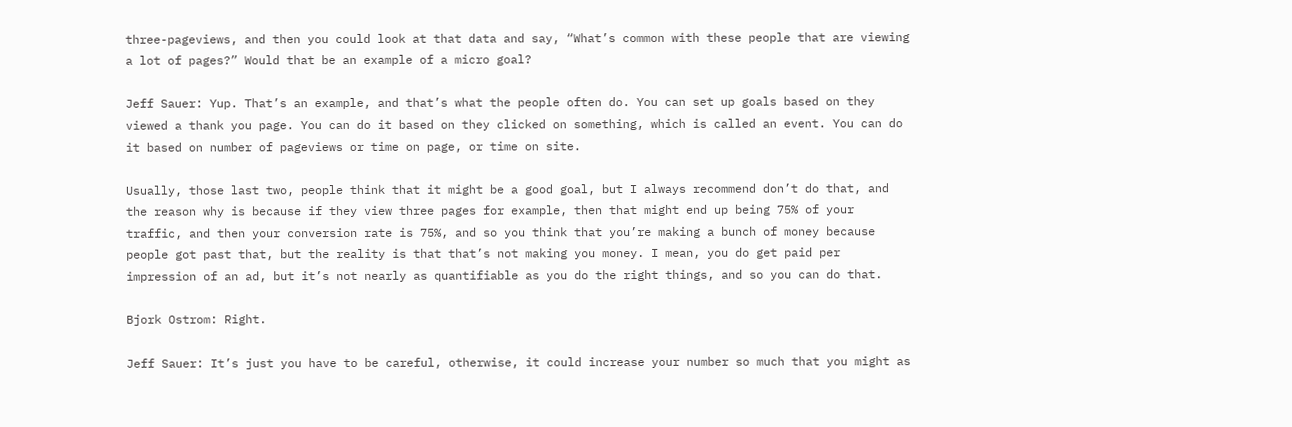three-pageviews, and then you could look at that data and say, “What’s common with these people that are viewing a lot of pages?” Would that be an example of a micro goal?

Jeff Sauer: Yup. That’s an example, and that’s what the people often do. You can set up goals based on they viewed a thank you page. You can do it based on they clicked on something, which is called an event. You can do it based on number of pageviews or time on page, or time on site.

Usually, those last two, people think that it might be a good goal, but I always recommend don’t do that, and the reason why is because if they view three pages for example, then that might end up being 75% of your traffic, and then your conversion rate is 75%, and so you think that you’re making a bunch of money because people got past that, but the reality is that that’s not making you money. I mean, you do get paid per impression of an ad, but it’s not nearly as quantifiable as you do the right things, and so you can do that.

Bjork Ostrom: Right.

Jeff Sauer: It’s just you have to be careful, otherwise, it could increase your number so much that you might as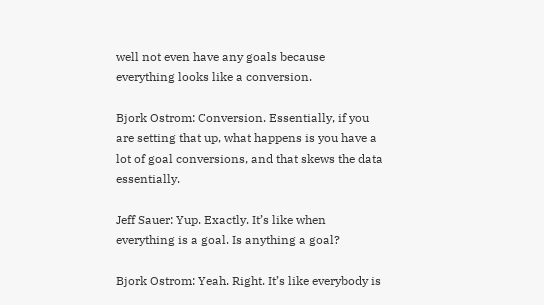well not even have any goals because everything looks like a conversion.

Bjork Ostrom: Conversion. Essentially, if you are setting that up, what happens is you have a lot of goal conversions, and that skews the data essentially.

Jeff Sauer: Yup. Exactly. It’s like when everything is a goal. Is anything a goal?

Bjork Ostrom: Yeah. Right. It’s like everybody is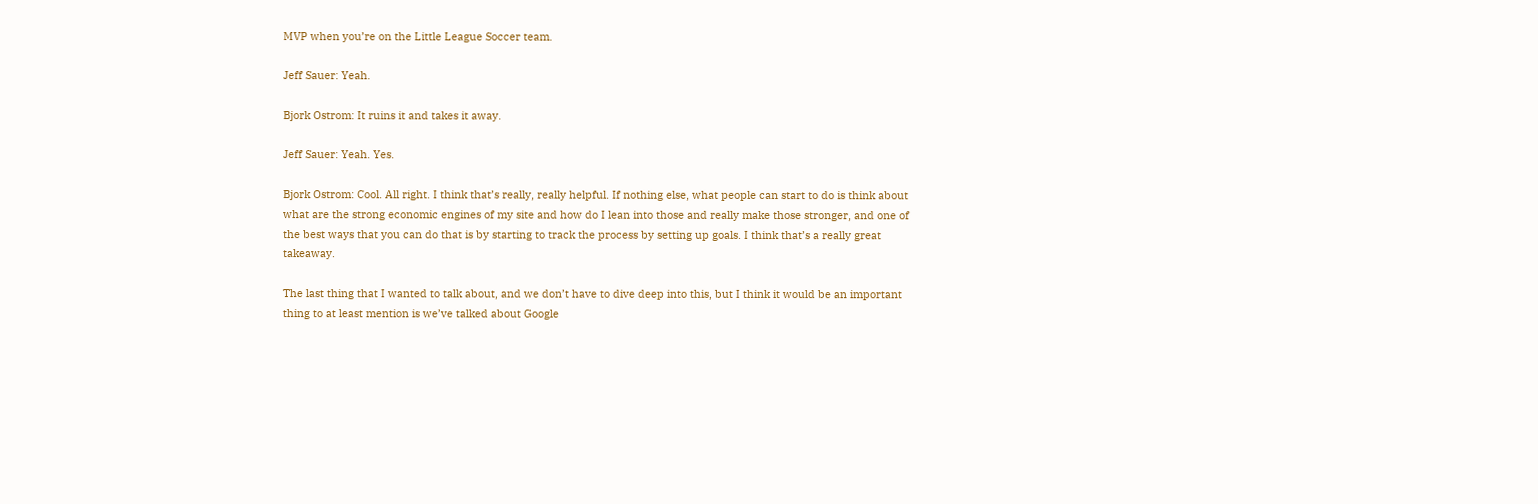MVP when you’re on the Little League Soccer team.

Jeff Sauer: Yeah.

Bjork Ostrom: It ruins it and takes it away.

Jeff Sauer: Yeah. Yes.

Bjork Ostrom: Cool. All right. I think that’s really, really helpful. If nothing else, what people can start to do is think about what are the strong economic engines of my site and how do I lean into those and really make those stronger, and one of the best ways that you can do that is by starting to track the process by setting up goals. I think that’s a really great takeaway.

The last thing that I wanted to talk about, and we don’t have to dive deep into this, but I think it would be an important thing to at least mention is we’ve talked about Google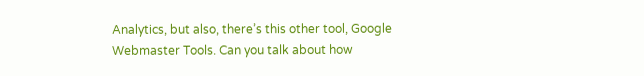Analytics, but also, there’s this other tool, Google Webmaster Tools. Can you talk about how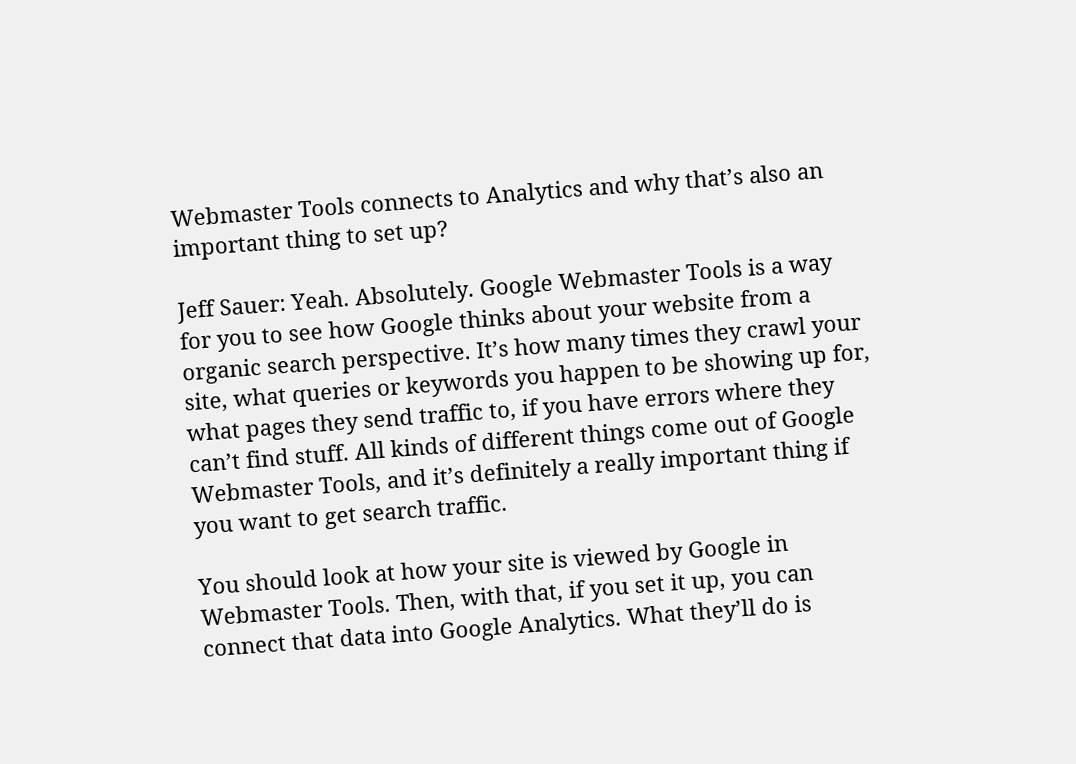Webmaster Tools connects to Analytics and why that’s also an important thing to set up?

Jeff Sauer: Yeah. Absolutely. Google Webmaster Tools is a way for you to see how Google thinks about your website from a organic search perspective. It’s how many times they crawl your site, what queries or keywords you happen to be showing up for, what pages they send traffic to, if you have errors where they can’t find stuff. All kinds of different things come out of Google Webmaster Tools, and it’s definitely a really important thing if you want to get search traffic.

You should look at how your site is viewed by Google in Webmaster Tools. Then, with that, if you set it up, you can connect that data into Google Analytics. What they’ll do is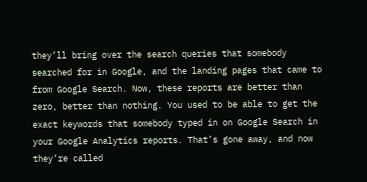they’ll bring over the search queries that somebody searched for in Google, and the landing pages that came to from Google Search. Now, these reports are better than zero, better than nothing. You used to be able to get the exact keywords that somebody typed in on Google Search in your Google Analytics reports. That’s gone away, and now they’re called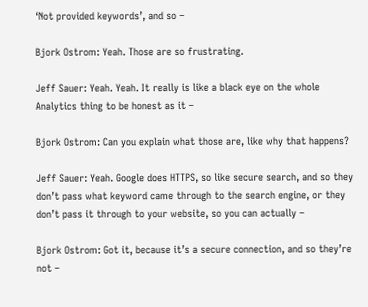‘Not provided keywords’, and so –

Bjork Ostrom: Yeah. Those are so frustrating.

Jeff Sauer: Yeah. Yeah. It really is like a black eye on the whole Analytics thing to be honest as it –

Bjork Ostrom: Can you explain what those are, like why that happens?

Jeff Sauer: Yeah. Google does HTTPS, so like secure search, and so they don’t pass what keyword came through to the search engine, or they don’t pass it through to your website, so you can actually –

Bjork Ostrom: Got it, because it’s a secure connection, and so they’re not –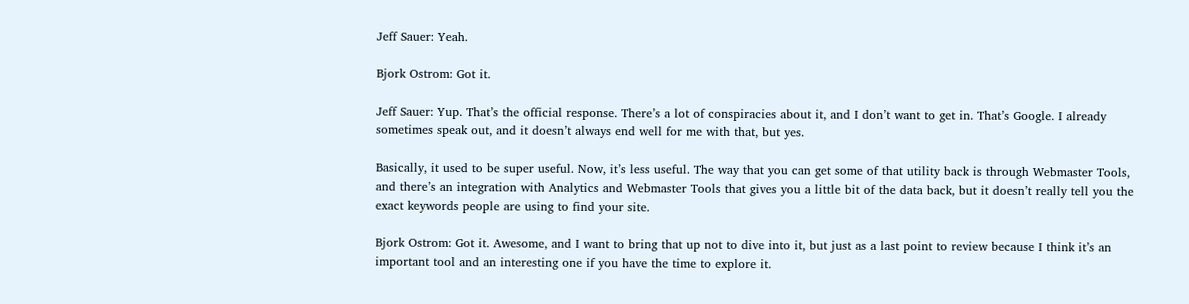Jeff Sauer: Yeah.

Bjork Ostrom: Got it.

Jeff Sauer: Yup. That’s the official response. There’s a lot of conspiracies about it, and I don’t want to get in. That’s Google. I already sometimes speak out, and it doesn’t always end well for me with that, but yes.

Basically, it used to be super useful. Now, it’s less useful. The way that you can get some of that utility back is through Webmaster Tools, and there’s an integration with Analytics and Webmaster Tools that gives you a little bit of the data back, but it doesn’t really tell you the exact keywords people are using to find your site.

Bjork Ostrom: Got it. Awesome, and I want to bring that up not to dive into it, but just as a last point to review because I think it’s an important tool and an interesting one if you have the time to explore it.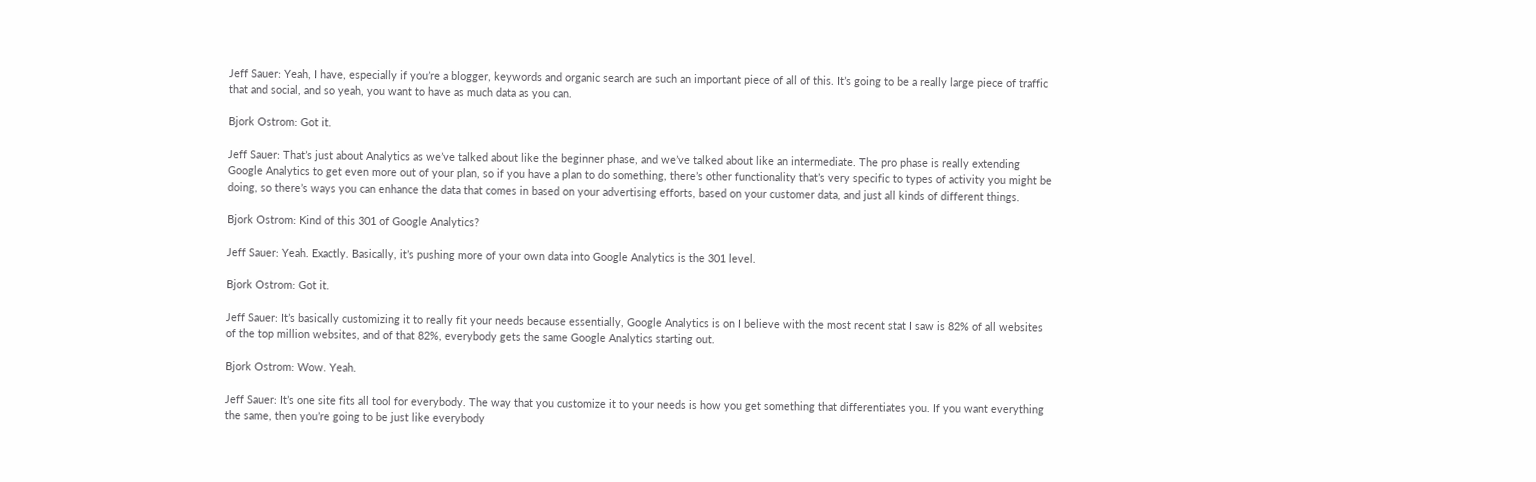Jeff Sauer: Yeah, I have, especially if you’re a blogger, keywords and organic search are such an important piece of all of this. It’s going to be a really large piece of traffic that and social, and so yeah, you want to have as much data as you can.

Bjork Ostrom: Got it.

Jeff Sauer: That’s just about Analytics as we’ve talked about like the beginner phase, and we’ve talked about like an intermediate. The pro phase is really extending Google Analytics to get even more out of your plan, so if you have a plan to do something, there’s other functionality that’s very specific to types of activity you might be doing, so there’s ways you can enhance the data that comes in based on your advertising efforts, based on your customer data, and just all kinds of different things.

Bjork Ostrom: Kind of this 301 of Google Analytics?

Jeff Sauer: Yeah. Exactly. Basically, it’s pushing more of your own data into Google Analytics is the 301 level.

Bjork Ostrom: Got it.

Jeff Sauer: It’s basically customizing it to really fit your needs because essentially, Google Analytics is on I believe with the most recent stat I saw is 82% of all websites of the top million websites, and of that 82%, everybody gets the same Google Analytics starting out.

Bjork Ostrom: Wow. Yeah.

Jeff Sauer: It’s one site fits all tool for everybody. The way that you customize it to your needs is how you get something that differentiates you. If you want everything the same, then you’re going to be just like everybody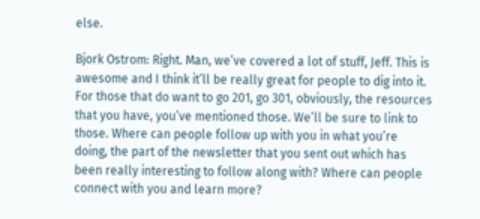else.

Bjork Ostrom: Right. Man, we’ve covered a lot of stuff, Jeff. This is awesome and I think it’ll be really great for people to dig into it. For those that do want to go 201, go 301, obviously, the resources that you have, you’ve mentioned those. We’ll be sure to link to those. Where can people follow up with you in what you’re doing, the part of the newsletter that you sent out which has been really interesting to follow along with? Where can people connect with you and learn more?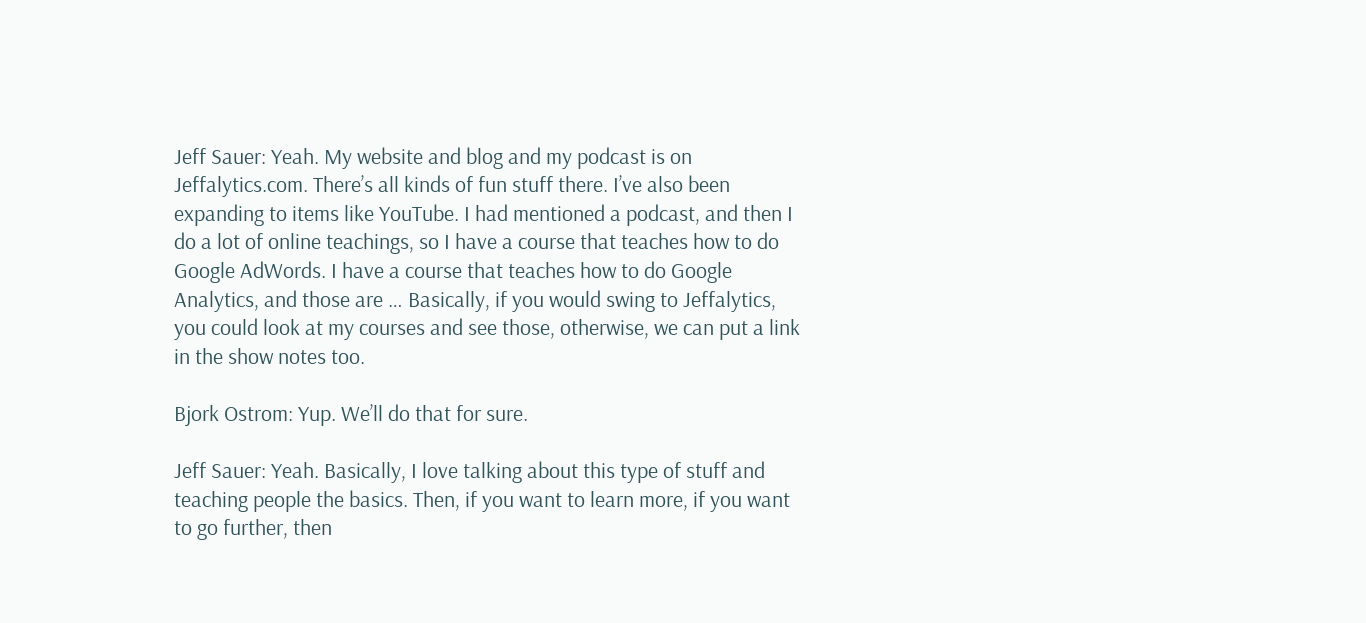Jeff Sauer: Yeah. My website and blog and my podcast is on Jeffalytics.com. There’s all kinds of fun stuff there. I’ve also been expanding to items like YouTube. I had mentioned a podcast, and then I do a lot of online teachings, so I have a course that teaches how to do Google AdWords. I have a course that teaches how to do Google Analytics, and those are … Basically, if you would swing to Jeffalytics, you could look at my courses and see those, otherwise, we can put a link in the show notes too.

Bjork Ostrom: Yup. We’ll do that for sure.

Jeff Sauer: Yeah. Basically, I love talking about this type of stuff and teaching people the basics. Then, if you want to learn more, if you want to go further, then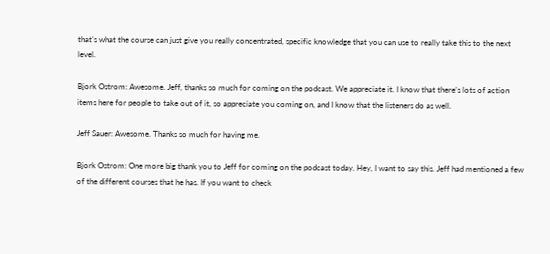that’s what the course can just give you really concentrated, specific knowledge that you can use to really take this to the next level.

Bjork Ostrom: Awesome. Jeff, thanks so much for coming on the podcast. We appreciate it. I know that there’s lots of action items here for people to take out of it, so appreciate you coming on, and I know that the listeners do as well.

Jeff Sauer: Awesome. Thanks so much for having me.

Bjork Ostrom: One more big thank you to Jeff for coming on the podcast today. Hey, I want to say this. Jeff had mentioned a few of the different courses that he has. If you want to check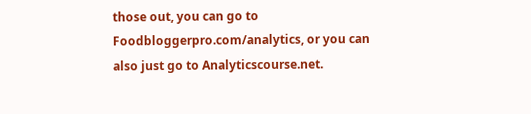those out, you can go to Foodbloggerpro.com/analytics, or you can also just go to Analyticscourse.net.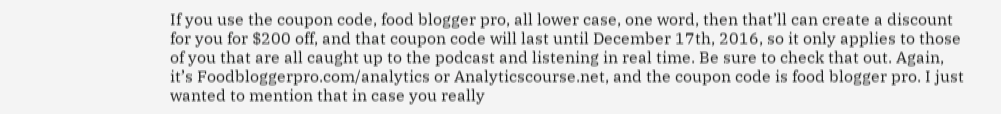If you use the coupon code, food blogger pro, all lower case, one word, then that’ll can create a discount for you for $200 off, and that coupon code will last until December 17th, 2016, so it only applies to those of you that are all caught up to the podcast and listening in real time. Be sure to check that out. Again, it’s Foodbloggerpro.com/analytics or Analyticscourse.net, and the coupon code is food blogger pro. I just wanted to mention that in case you really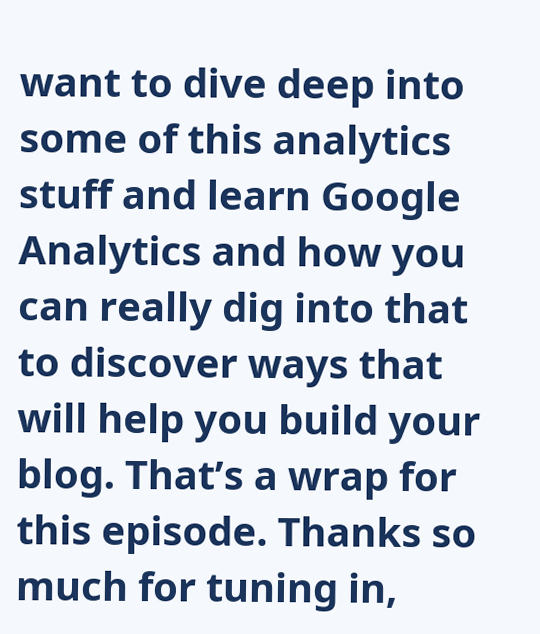want to dive deep into some of this analytics stuff and learn Google Analytics and how you can really dig into that to discover ways that will help you build your blog. That’s a wrap for this episode. Thanks so much for tuning in,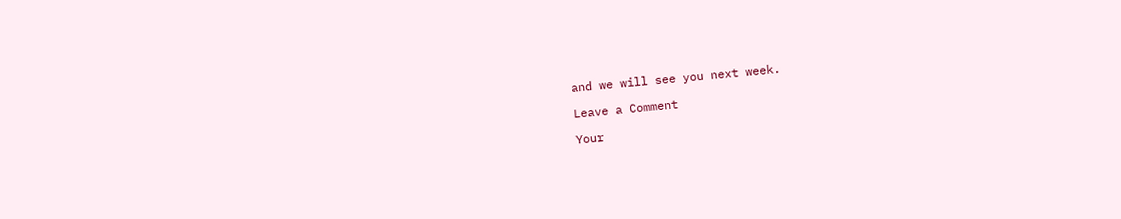and we will see you next week.

Leave a Comment

Your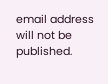email address will not be published.